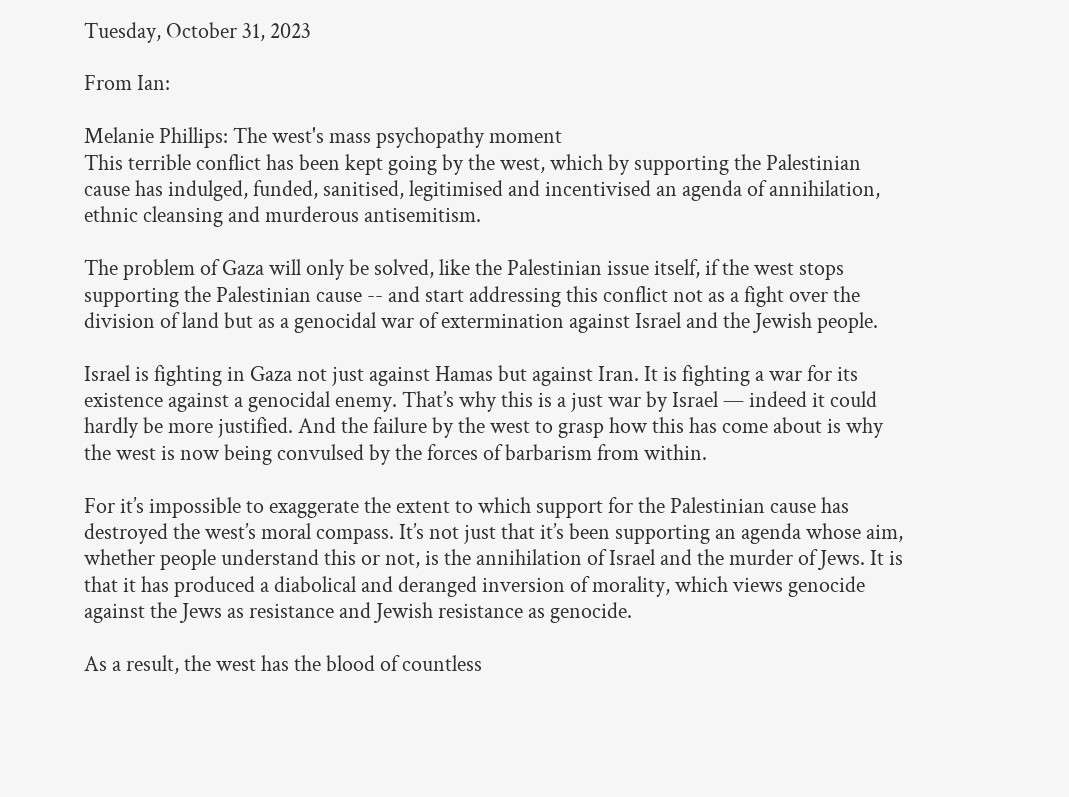Tuesday, October 31, 2023

From Ian:

Melanie Phillips: The west's mass psychopathy moment
This terrible conflict has been kept going by the west, which by supporting the Palestinian cause has indulged, funded, sanitised, legitimised and incentivised an agenda of annihilation, ethnic cleansing and murderous antisemitism.

The problem of Gaza will only be solved, like the Palestinian issue itself, if the west stops supporting the Palestinian cause -- and start addressing this conflict not as a fight over the division of land but as a genocidal war of extermination against Israel and the Jewish people.

Israel is fighting in Gaza not just against Hamas but against Iran. It is fighting a war for its existence against a genocidal enemy. That’s why this is a just war by Israel — indeed it could hardly be more justified. And the failure by the west to grasp how this has come about is why the west is now being convulsed by the forces of barbarism from within.

For it’s impossible to exaggerate the extent to which support for the Palestinian cause has destroyed the west’s moral compass. It’s not just that it’s been supporting an agenda whose aim, whether people understand this or not, is the annihilation of Israel and the murder of Jews. It is that it has produced a diabolical and deranged inversion of morality, which views genocide against the Jews as resistance and Jewish resistance as genocide.

As a result, the west has the blood of countless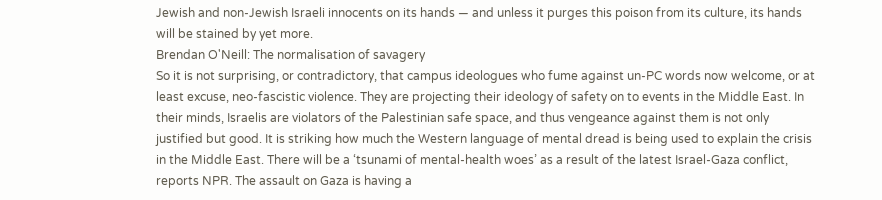Jewish and non-Jewish Israeli innocents on its hands — and unless it purges this poison from its culture, its hands will be stained by yet more.
Brendan O'Neill: The normalisation of savagery
So it is not surprising, or contradictory, that campus ideologues who fume against un-PC words now welcome, or at least excuse, neo-fascistic violence. They are projecting their ideology of safety on to events in the Middle East. In their minds, Israelis are violators of the Palestinian safe space, and thus vengeance against them is not only justified but good. It is striking how much the Western language of mental dread is being used to explain the crisis in the Middle East. There will be a ‘tsunami of mental-health woes’ as a result of the latest Israel-Gaza conflict, reports NPR. The assault on Gaza is having a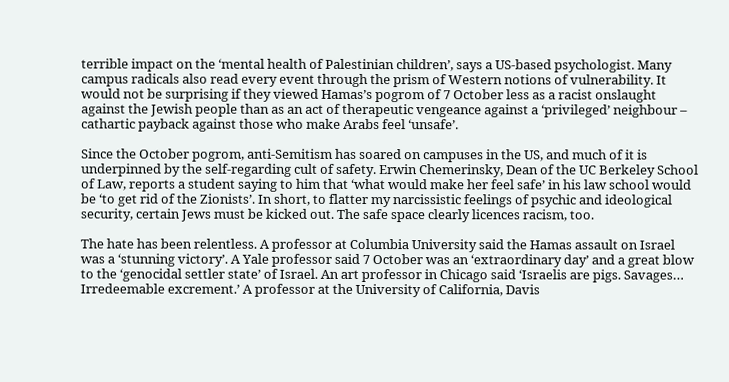terrible impact on the ‘mental health of Palestinian children’, says a US-based psychologist. Many campus radicals also read every event through the prism of Western notions of vulnerability. It would not be surprising if they viewed Hamas’s pogrom of 7 October less as a racist onslaught against the Jewish people than as an act of therapeutic vengeance against a ‘privileged’ neighbour – cathartic payback against those who make Arabs feel ‘unsafe’.

Since the October pogrom, anti-Semitism has soared on campuses in the US, and much of it is underpinned by the self-regarding cult of safety. Erwin Chemerinsky, Dean of the UC Berkeley School of Law, reports a student saying to him that ‘what would make her feel safe’ in his law school would be ‘to get rid of the Zionists’. In short, to flatter my narcissistic feelings of psychic and ideological security, certain Jews must be kicked out. The safe space clearly licences racism, too.

The hate has been relentless. A professor at Columbia University said the Hamas assault on Israel was a ‘stunning victory’. A Yale professor said 7 October was an ‘extraordinary day’ and a great blow to the ‘genocidal settler state’ of Israel. An art professor in Chicago said ‘Israelis are pigs. Savages… Irredeemable excrement.’ A professor at the University of California, Davis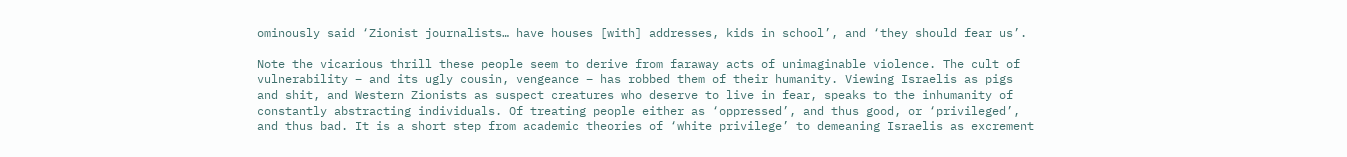ominously said ‘Zionist journalists… have houses [with] addresses, kids in school’, and ‘they should fear us’.

Note the vicarious thrill these people seem to derive from faraway acts of unimaginable violence. The cult of vulnerability – and its ugly cousin, vengeance – has robbed them of their humanity. Viewing Israelis as pigs and shit, and Western Zionists as suspect creatures who deserve to live in fear, speaks to the inhumanity of constantly abstracting individuals. Of treating people either as ‘oppressed’, and thus good, or ‘privileged’, and thus bad. It is a short step from academic theories of ‘white privilege’ to demeaning Israelis as excrement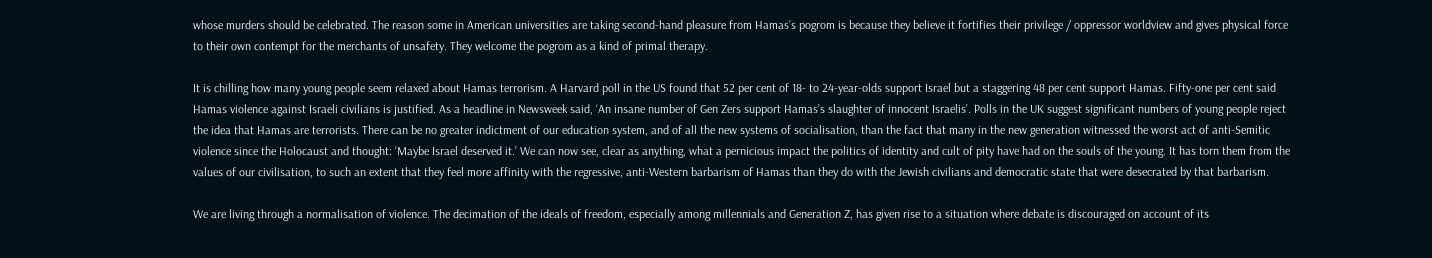whose murders should be celebrated. The reason some in American universities are taking second-hand pleasure from Hamas’s pogrom is because they believe it fortifies their privilege / oppressor worldview and gives physical force to their own contempt for the merchants of unsafety. They welcome the pogrom as a kind of primal therapy.

It is chilling how many young people seem relaxed about Hamas terrorism. A Harvard poll in the US found that 52 per cent of 18- to 24-year-olds support Israel but a staggering 48 per cent support Hamas. Fifty-one per cent said Hamas violence against Israeli civilians is justified. As a headline in Newsweek said, ‘An insane number of Gen Zers support Hamas’s slaughter of innocent Israelis’. Polls in the UK suggest significant numbers of young people reject the idea that Hamas are terrorists. There can be no greater indictment of our education system, and of all the new systems of socialisation, than the fact that many in the new generation witnessed the worst act of anti-Semitic violence since the Holocaust and thought: ‘Maybe Israel deserved it.’ We can now see, clear as anything, what a pernicious impact the politics of identity and cult of pity have had on the souls of the young. It has torn them from the values of our civilisation, to such an extent that they feel more affinity with the regressive, anti-Western barbarism of Hamas than they do with the Jewish civilians and democratic state that were desecrated by that barbarism.

We are living through a normalisation of violence. The decimation of the ideals of freedom, especially among millennials and Generation Z, has given rise to a situation where debate is discouraged on account of its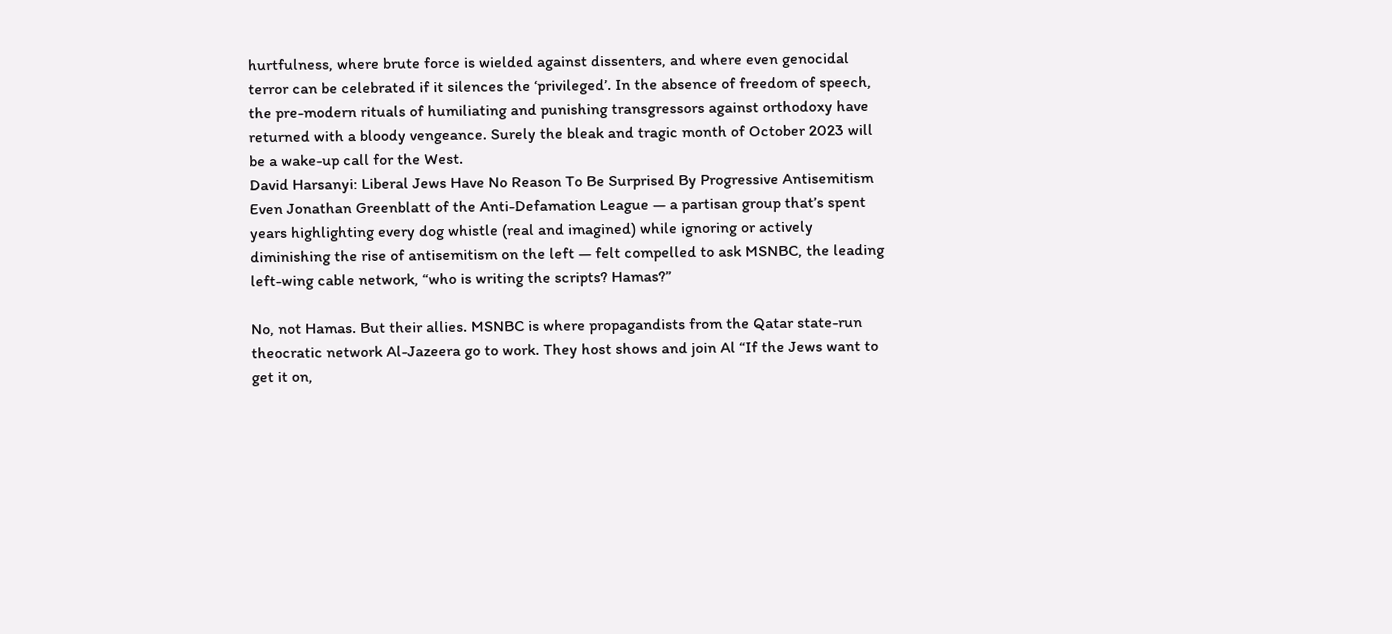hurtfulness, where brute force is wielded against dissenters, and where even genocidal terror can be celebrated if it silences the ‘privileged’. In the absence of freedom of speech, the pre-modern rituals of humiliating and punishing transgressors against orthodoxy have returned with a bloody vengeance. Surely the bleak and tragic month of October 2023 will be a wake-up call for the West.
David Harsanyi: Liberal Jews Have No Reason To Be Surprised By Progressive Antisemitism
Even Jonathan Greenblatt of the Anti-Defamation League — a partisan group that’s spent years highlighting every dog whistle (real and imagined) while ignoring or actively diminishing the rise of antisemitism on the left — felt compelled to ask MSNBC, the leading left-wing cable network, “who is writing the scripts? Hamas?”

No, not Hamas. But their allies. MSNBC is where propagandists from the Qatar state-run theocratic network Al-Jazeera go to work. They host shows and join Al “If the Jews want to get it on,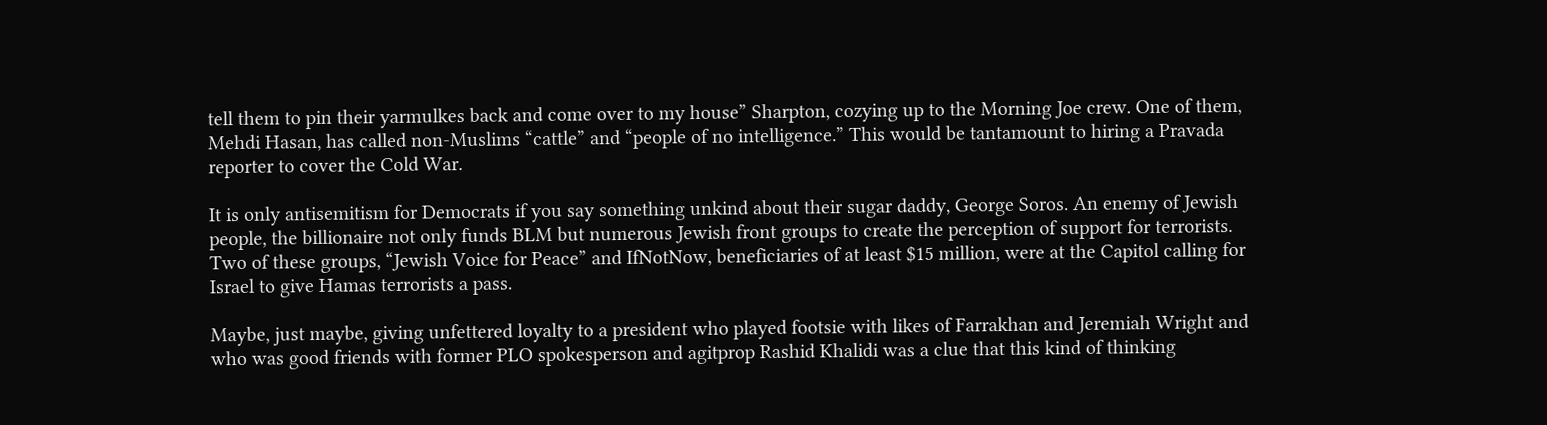tell them to pin their yarmulkes back and come over to my house” Sharpton, cozying up to the Morning Joe crew. One of them, Mehdi Hasan, has called non-Muslims “cattle” and “people of no intelligence.” This would be tantamount to hiring a Pravada reporter to cover the Cold War.

It is only antisemitism for Democrats if you say something unkind about their sugar daddy, George Soros. An enemy of Jewish people, the billionaire not only funds BLM but numerous Jewish front groups to create the perception of support for terrorists. Two of these groups, “Jewish Voice for Peace” and IfNotNow, beneficiaries of at least $15 million, were at the Capitol calling for Israel to give Hamas terrorists a pass.

Maybe, just maybe, giving unfettered loyalty to a president who played footsie with likes of Farrakhan and Jeremiah Wright and who was good friends with former PLO spokesperson and agitprop Rashid Khalidi was a clue that this kind of thinking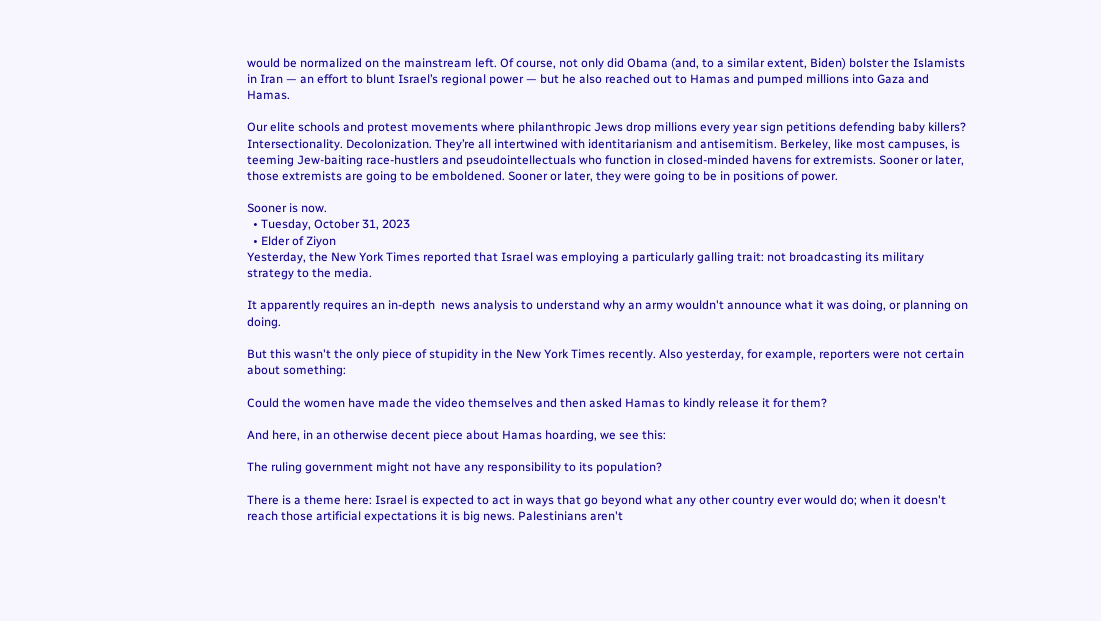would be normalized on the mainstream left. Of course, not only did Obama (and, to a similar extent, Biden) bolster the Islamists in Iran — an effort to blunt Israel’s regional power — but he also reached out to Hamas and pumped millions into Gaza and Hamas.

Our elite schools and protest movements where philanthropic Jews drop millions every year sign petitions defending baby killers? Intersectionality. Decolonization. They’re all intertwined with identitarianism and antisemitism. Berkeley, like most campuses, is teeming Jew-baiting race-hustlers and pseudointellectuals who function in closed-minded havens for extremists. Sooner or later, those extremists are going to be emboldened. Sooner or later, they were going to be in positions of power.

Sooner is now.
  • Tuesday, October 31, 2023
  • Elder of Ziyon
Yesterday, the New York Times reported that Israel was employing a particularly galling trait: not broadcasting its military strategy to the media.

It apparently requires an in-depth  news analysis to understand why an army wouldn't announce what it was doing, or planning on doing.

But this wasn't the only piece of stupidity in the New York Times recently. Also yesterday, for example, reporters were not certain about something:

Could the women have made the video themselves and then asked Hamas to kindly release it for them?

And here, in an otherwise decent piece about Hamas hoarding, we see this:

The ruling government might not have any responsibility to its population?

There is a theme here: Israel is expected to act in ways that go beyond what any other country ever would do; when it doesn't reach those artificial expectations it is big news. Palestinians aren't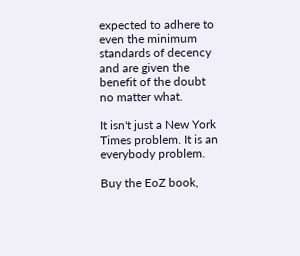expected to adhere to even the minimum standards of decency and are given the benefit of the doubt no matter what.

It isn't just a New York Times problem. It is an everybody problem.

Buy the EoZ book,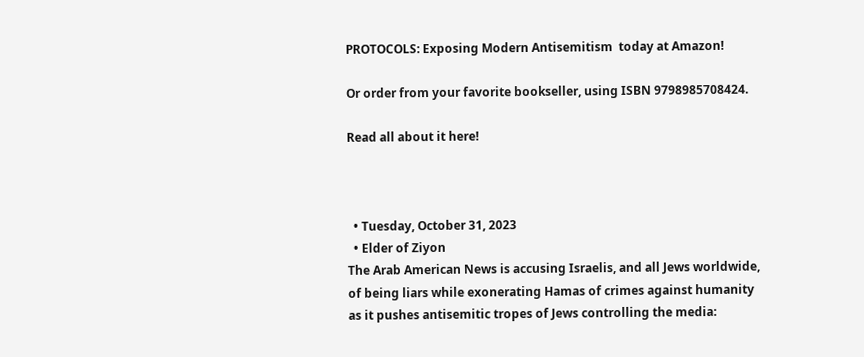PROTOCOLS: Exposing Modern Antisemitism  today at Amazon!

Or order from your favorite bookseller, using ISBN 9798985708424.

Read all about it here!



  • Tuesday, October 31, 2023
  • Elder of Ziyon
The Arab American News is accusing Israelis, and all Jews worldwide, of being liars while exonerating Hamas of crimes against humanity as it pushes antisemitic tropes of Jews controlling the media: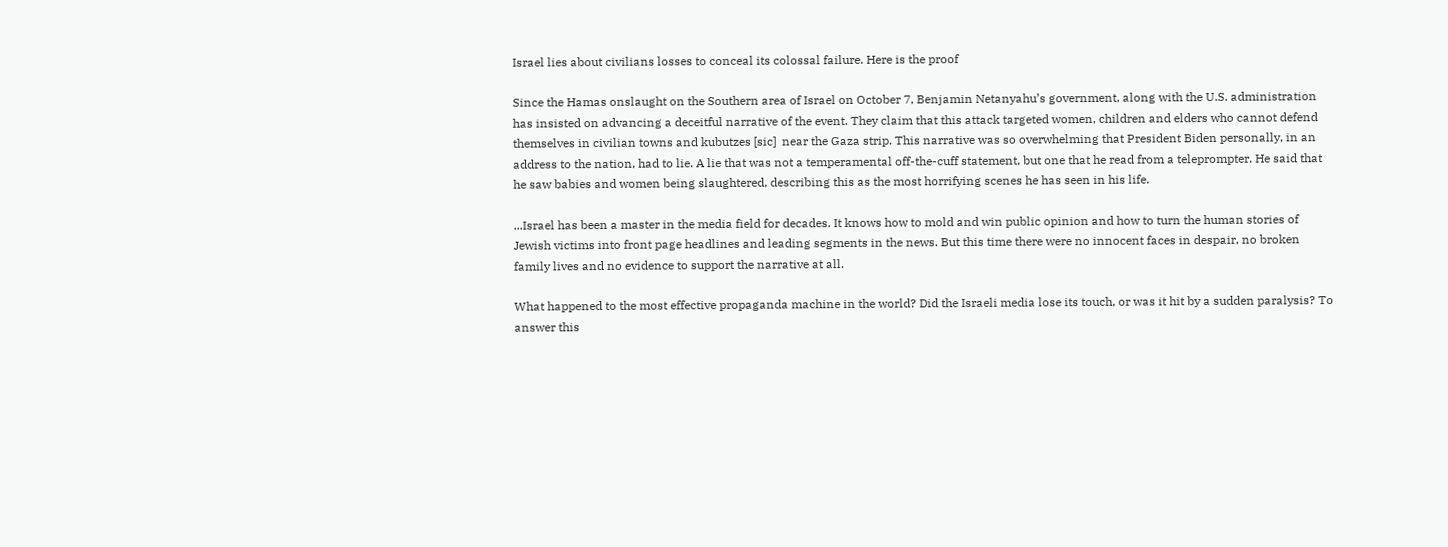Israel lies about civilians losses to conceal its colossal failure. Here is the proof

Since the Hamas onslaught on the Southern area of Israel on October 7, Benjamin Netanyahu’s government, along with the U.S. administration has insisted on advancing a deceitful narrative of the event. They claim that this attack targeted women, children and elders who cannot defend themselves in civilian towns and kubutzes [sic]  near the Gaza strip. This narrative was so overwhelming that President Biden personally, in an address to the nation, had to lie. A lie that was not a temperamental off-the-cuff statement, but one that he read from a teleprompter. He said that he saw babies and women being slaughtered, describing this as the most horrifying scenes he has seen in his life.

...Israel has been a master in the media field for decades. It knows how to mold and win public opinion and how to turn the human stories of Jewish victims into front page headlines and leading segments in the news. But this time there were no innocent faces in despair, no broken family lives and no evidence to support the narrative at all.

What happened to the most effective propaganda machine in the world? Did the Israeli media lose its touch, or was it hit by a sudden paralysis? To answer this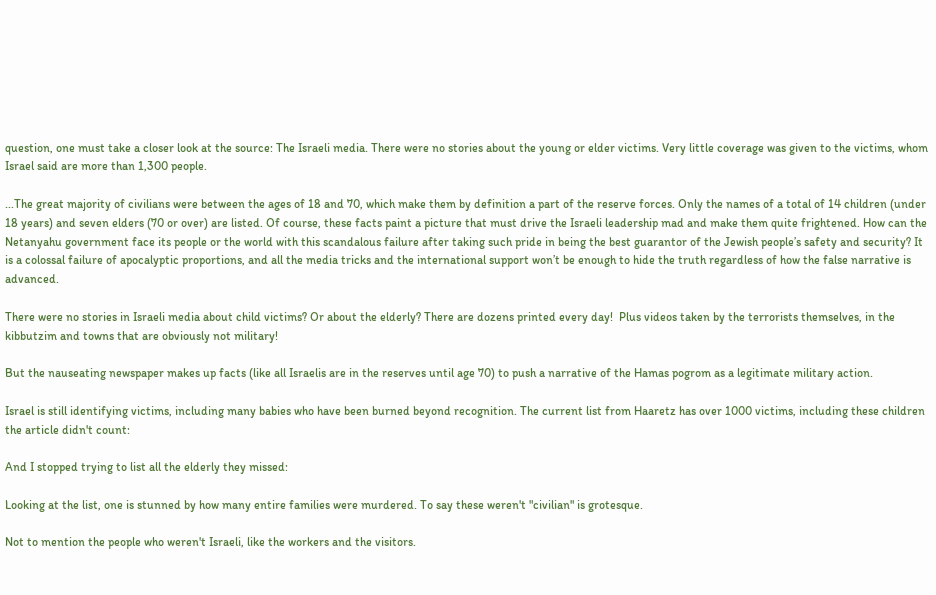question, one must take a closer look at the source: The Israeli media. There were no stories about the young or elder victims. Very little coverage was given to the victims, whom Israel said are more than 1,300 people.

...The great majority of civilians were between the ages of 18 and 70, which make them by definition a part of the reserve forces. Only the names of a total of 14 children (under 18 years) and seven elders (70 or over) are listed. Of course, these facts paint a picture that must drive the Israeli leadership mad and make them quite frightened. How can the Netanyahu government face its people or the world with this scandalous failure after taking such pride in being the best guarantor of the Jewish people’s safety and security? It is a colossal failure of apocalyptic proportions, and all the media tricks and the international support won’t be enough to hide the truth regardless of how the false narrative is advanced.

There were no stories in Israeli media about child victims? Or about the elderly? There are dozens printed every day!  Plus videos taken by the terrorists themselves, in the kibbutzim and towns that are obviously not military!

But the nauseating newspaper makes up facts (like all Israelis are in the reserves until age 70) to push a narrative of the Hamas pogrom as a legitimate military action.

Israel is still identifying victims, including many babies who have been burned beyond recognition. The current list from Haaretz has over 1000 victims, including these children the article didn't count:

And I stopped trying to list all the elderly they missed:

Looking at the list, one is stunned by how many entire families were murdered. To say these weren't "civilian" is grotesque.

Not to mention the people who weren't Israeli, like the workers and the visitors.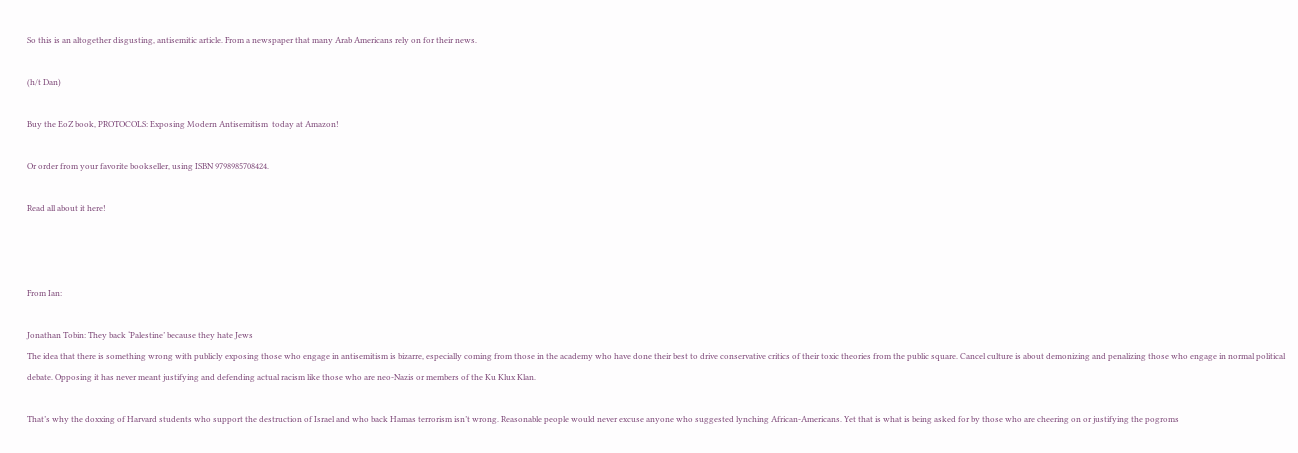So this is an altogether disgusting, antisemitic article. From a newspaper that many Arab Americans rely on for their news.

(h/t Dan)

Buy the EoZ book, PROTOCOLS: Exposing Modern Antisemitism  today at Amazon!

Or order from your favorite bookseller, using ISBN 9798985708424.

Read all about it here!



From Ian:

Jonathan Tobin: They back ‘Palestine’ because they hate Jews
The idea that there is something wrong with publicly exposing those who engage in antisemitism is bizarre, especially coming from those in the academy who have done their best to drive conservative critics of their toxic theories from the public square. Cancel culture is about demonizing and penalizing those who engage in normal political debate. Opposing it has never meant justifying and defending actual racism like those who are neo-Nazis or members of the Ku Klux Klan.

That’s why the doxxing of Harvard students who support the destruction of Israel and who back Hamas terrorism isn’t wrong. Reasonable people would never excuse anyone who suggested lynching African-Americans. Yet that is what is being asked for by those who are cheering on or justifying the pogroms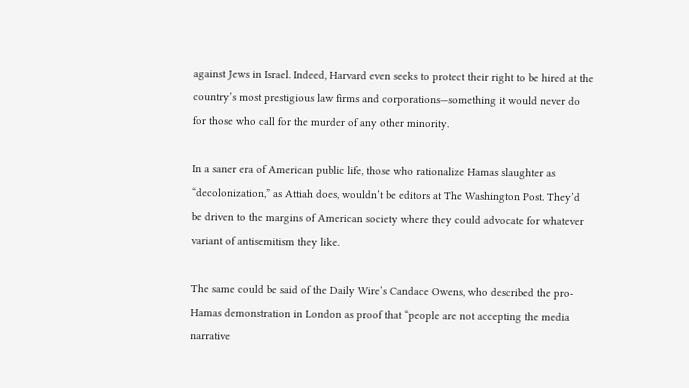against Jews in Israel. Indeed, Harvard even seeks to protect their right to be hired at the country’s most prestigious law firms and corporations—something it would never do for those who call for the murder of any other minority.

In a saner era of American public life, those who rationalize Hamas slaughter as “decolonization,” as Attiah does, wouldn’t be editors at The Washington Post. They’d be driven to the margins of American society where they could advocate for whatever variant of antisemitism they like.

The same could be said of the Daily Wire’s Candace Owens, who described the pro-Hamas demonstration in London as proof that “people are not accepting the media narrative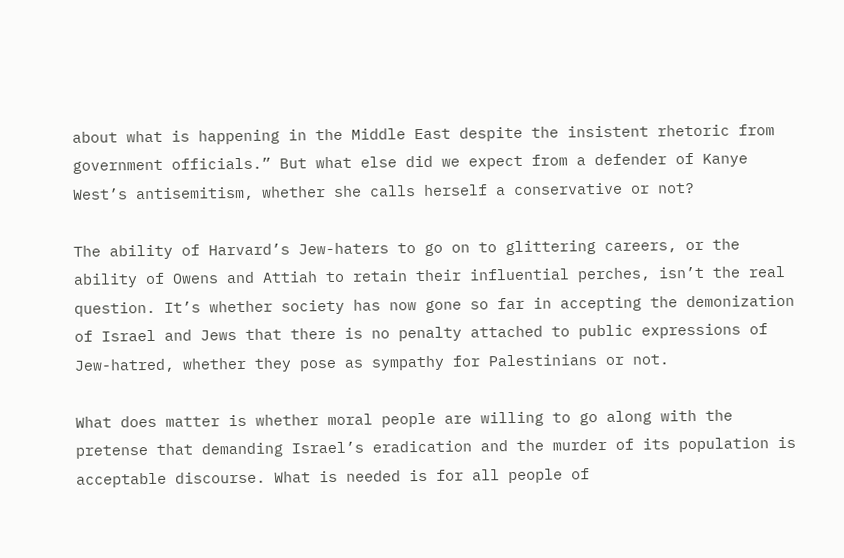about what is happening in the Middle East despite the insistent rhetoric from government officials.” But what else did we expect from a defender of Kanye West’s antisemitism, whether she calls herself a conservative or not?

The ability of Harvard’s Jew-haters to go on to glittering careers, or the ability of Owens and Attiah to retain their influential perches, isn’t the real question. It’s whether society has now gone so far in accepting the demonization of Israel and Jews that there is no penalty attached to public expressions of Jew-hatred, whether they pose as sympathy for Palestinians or not.

What does matter is whether moral people are willing to go along with the pretense that demanding Israel’s eradication and the murder of its population is acceptable discourse. What is needed is for all people of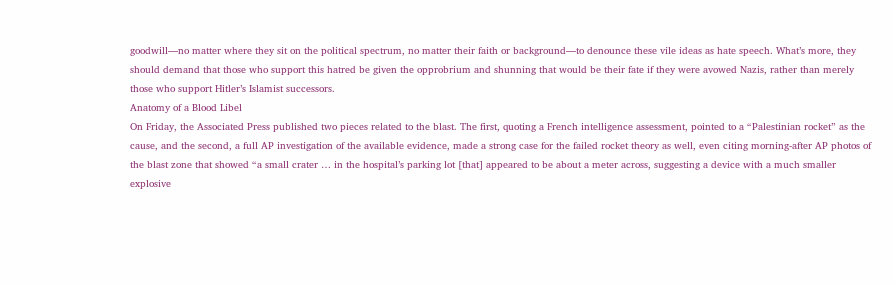goodwill—no matter where they sit on the political spectrum, no matter their faith or background—to denounce these vile ideas as hate speech. What’s more, they should demand that those who support this hatred be given the opprobrium and shunning that would be their fate if they were avowed Nazis, rather than merely those who support Hitler’s Islamist successors.
Anatomy of a Blood Libel
On Friday, the Associated Press published two pieces related to the blast. The first, quoting a French intelligence assessment, pointed to a “Palestinian rocket” as the cause, and the second, a full AP investigation of the available evidence, made a strong case for the failed rocket theory as well, even citing morning-after AP photos of the blast zone that showed “a small crater … in the hospital’s parking lot [that] appeared to be about a meter across, suggesting a device with a much smaller explosive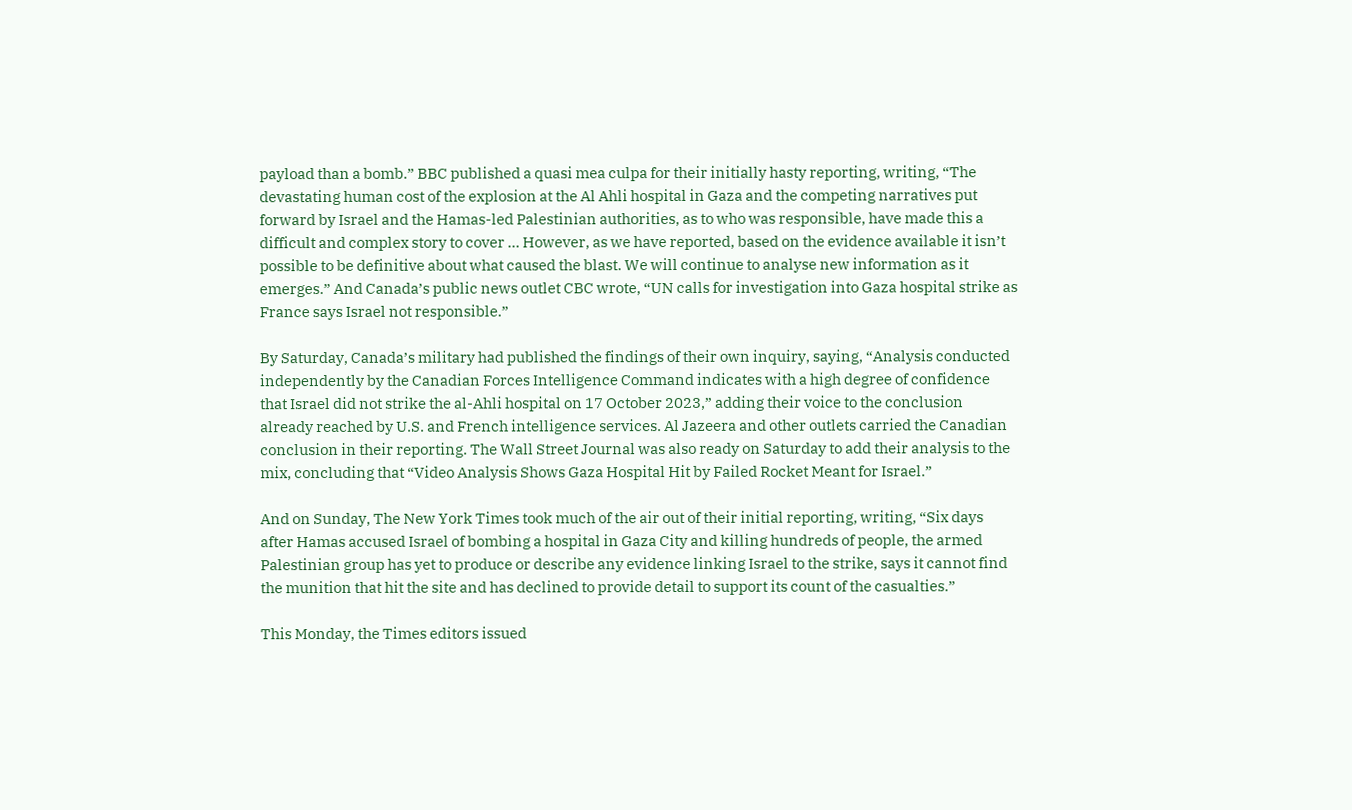payload than a bomb.” BBC published a quasi mea culpa for their initially hasty reporting, writing, “The devastating human cost of the explosion at the Al Ahli hospital in Gaza and the competing narratives put forward by Israel and the Hamas-led Palestinian authorities, as to who was responsible, have made this a difficult and complex story to cover … However, as we have reported, based on the evidence available it isn’t possible to be definitive about what caused the blast. We will continue to analyse new information as it emerges.” And Canada’s public news outlet CBC wrote, “UN calls for investigation into Gaza hospital strike as France says Israel not responsible.”

By Saturday, Canada’s military had published the findings of their own inquiry, saying, “Analysis conducted independently by the Canadian Forces Intelligence Command indicates with a high degree of confidence that Israel did not strike the al-Ahli hospital on 17 October 2023,” adding their voice to the conclusion already reached by U.S. and French intelligence services. Al Jazeera and other outlets carried the Canadian conclusion in their reporting. The Wall Street Journal was also ready on Saturday to add their analysis to the mix, concluding that “Video Analysis Shows Gaza Hospital Hit by Failed Rocket Meant for Israel.”

And on Sunday, The New York Times took much of the air out of their initial reporting, writing, “Six days after Hamas accused Israel of bombing a hospital in Gaza City and killing hundreds of people, the armed Palestinian group has yet to produce or describe any evidence linking Israel to the strike, says it cannot find the munition that hit the site and has declined to provide detail to support its count of the casualties.”

This Monday, the Times editors issued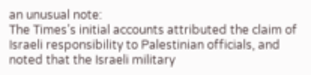an unusual note:
The Times’s initial accounts attributed the claim of Israeli responsibility to Palestinian officials, and noted that the Israeli military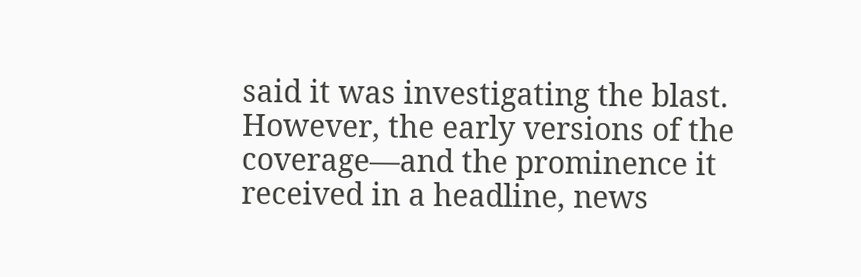said it was investigating the blast. However, the early versions of the coverage—and the prominence it received in a headline, news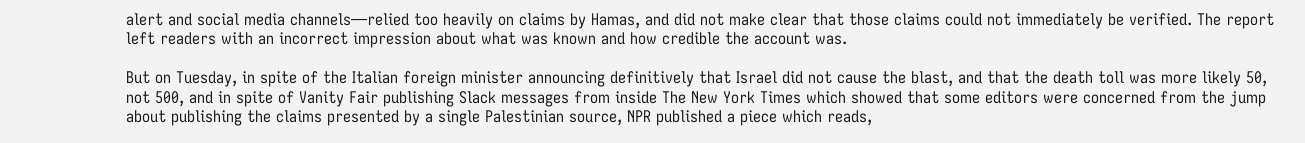alert and social media channels—relied too heavily on claims by Hamas, and did not make clear that those claims could not immediately be verified. The report left readers with an incorrect impression about what was known and how credible the account was.

But on Tuesday, in spite of the Italian foreign minister announcing definitively that Israel did not cause the blast, and that the death toll was more likely 50, not 500, and in spite of Vanity Fair publishing Slack messages from inside The New York Times which showed that some editors were concerned from the jump about publishing the claims presented by a single Palestinian source, NPR published a piece which reads,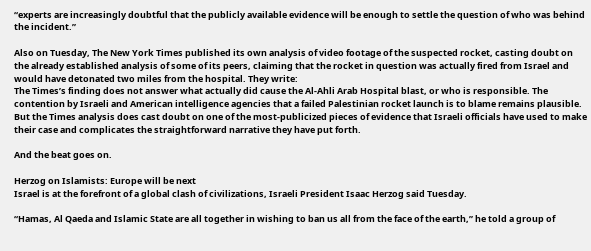“experts are increasingly doubtful that the publicly available evidence will be enough to settle the question of who was behind the incident.”

Also on Tuesday, The New York Times published its own analysis of video footage of the suspected rocket, casting doubt on the already established analysis of some of its peers, claiming that the rocket in question was actually fired from Israel and would have detonated two miles from the hospital. They write:
The Times’s finding does not answer what actually did cause the Al-Ahli Arab Hospital blast, or who is responsible. The contention by Israeli and American intelligence agencies that a failed Palestinian rocket launch is to blame remains plausible. But the Times analysis does cast doubt on one of the most-publicized pieces of evidence that Israeli officials have used to make their case and complicates the straightforward narrative they have put forth.

And the beat goes on.

Herzog on Islamists: Europe will be next
Israel is at the forefront of a global clash of civilizations, Israeli President Isaac Herzog said Tuesday.

“Hamas, Al Qaeda and Islamic State are all together in wishing to ban us all from the face of the earth,” he told a group of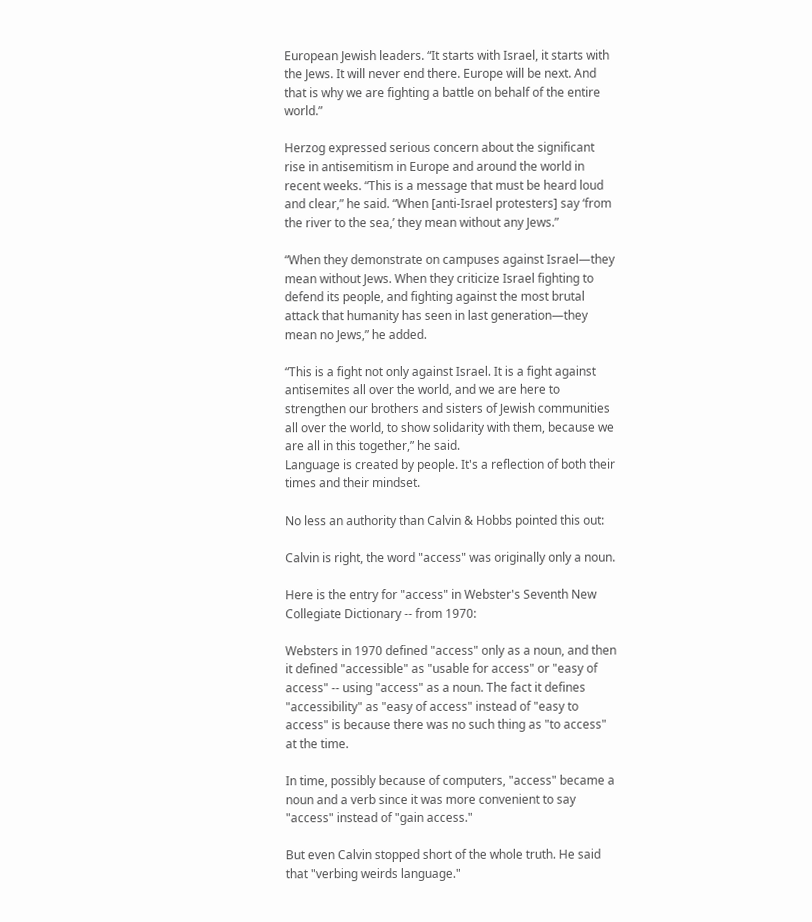European Jewish leaders. “It starts with Israel, it starts with the Jews. It will never end there. Europe will be next. And that is why we are fighting a battle on behalf of the entire world.”

Herzog expressed serious concern about the significant rise in antisemitism in Europe and around the world in recent weeks. “This is a message that must be heard loud and clear,” he said. “When [anti-Israel protesters] say ‘from the river to the sea,’ they mean without any Jews.”

“When they demonstrate on campuses against Israel—they mean without Jews. When they criticize Israel fighting to defend its people, and fighting against the most brutal attack that humanity has seen in last generation—they mean no Jews,” he added.

“This is a fight not only against Israel. It is a fight against antisemites all over the world, and we are here to strengthen our brothers and sisters of Jewish communities all over the world, to show solidarity with them, because we are all in this together,” he said.
Language is created by people. It's a reflection of both their times and their mindset.

No less an authority than Calvin & Hobbs pointed this out:

Calvin is right, the word "access" was originally only a noun.

Here is the entry for "access" in Webster's Seventh New Collegiate Dictionary -- from 1970:

Websters in 1970 defined "access" only as a noun, and then it defined "accessible" as "usable for access" or "easy of access" -- using "access" as a noun. The fact it defines "accessibility" as "easy of access" instead of "easy to access" is because there was no such thing as "to access" at the time.

In time, possibly because of computers, "access" became a noun and a verb since it was more convenient to say "access" instead of "gain access."

But even Calvin stopped short of the whole truth. He said that "verbing weirds language."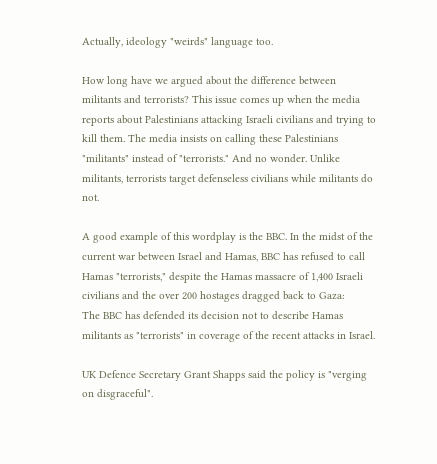Actually, ideology "weirds" language too.

How long have we argued about the difference between militants and terrorists? This issue comes up when the media reports about Palestinians attacking Israeli civilians and trying to kill them. The media insists on calling these Palestinians "militants" instead of "terrorists." And no wonder. Unlike militants, terrorists target defenseless civilians while militants do not.

A good example of this wordplay is the BBC. In the midst of the current war between Israel and Hamas, BBC has refused to call Hamas "terrorists," despite the Hamas massacre of 1,400 Israeli civilians and the over 200 hostages dragged back to Gaza:
The BBC has defended its decision not to describe Hamas militants as "terrorists" in coverage of the recent attacks in Israel.

UK Defence Secretary Grant Shapps said the policy is "verging on disgraceful".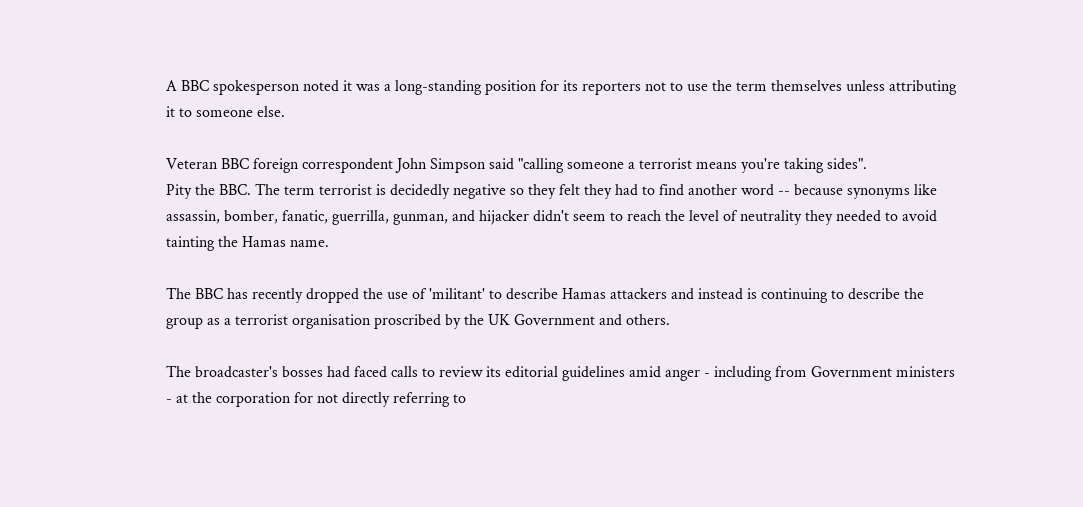A BBC spokesperson noted it was a long-standing position for its reporters not to use the term themselves unless attributing it to someone else.

Veteran BBC foreign correspondent John Simpson said "calling someone a terrorist means you're taking sides".
Pity the BBC. The term terrorist is decidedly negative so they felt they had to find another word -- because synonyms like assassin, bomber, fanatic, guerrilla, gunman, and hijacker didn't seem to reach the level of neutrality they needed to avoid tainting the Hamas name.

The BBC has recently dropped the use of 'militant' to describe Hamas attackers and instead is continuing to describe the group as a terrorist organisation proscribed by the UK Government and others.

The broadcaster's bosses had faced calls to review its editorial guidelines amid anger - including from Government ministers - at the corporation for not directly referring to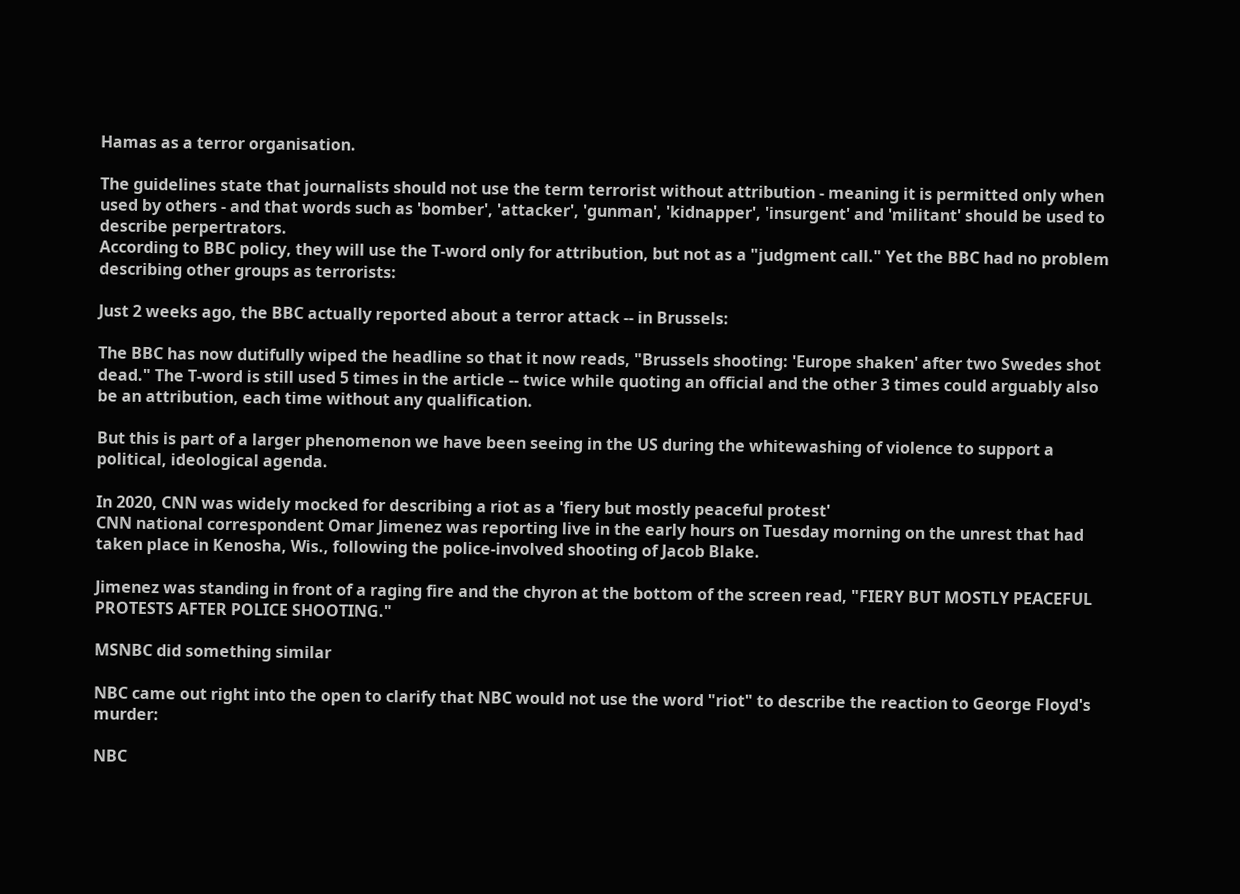Hamas as a terror organisation.

The guidelines state that journalists should not use the term terrorist without attribution - meaning it is permitted only when used by others - and that words such as 'bomber', 'attacker', 'gunman', 'kidnapper', 'insurgent' and 'militant' should be used to describe perpertrators.
According to BBC policy, they will use the T-word only for attribution, but not as a "judgment call." Yet the BBC had no problem describing other groups as terrorists:

Just 2 weeks ago, the BBC actually reported about a terror attack -- in Brussels:

The BBC has now dutifully wiped the headline so that it now reads, "Brussels shooting: 'Europe shaken' after two Swedes shot dead." The T-word is still used 5 times in the article -- twice while quoting an official and the other 3 times could arguably also be an attribution, each time without any qualification.

But this is part of a larger phenomenon we have been seeing in the US during the whitewashing of violence to support a political, ideological agenda.

In 2020, CNN was widely mocked for describing a riot as a 'fiery but mostly peaceful protest'
CNN national correspondent Omar Jimenez was reporting live in the early hours on Tuesday morning on the unrest that had taken place in Kenosha, Wis., following the police-involved shooting of Jacob Blake.

Jimenez was standing in front of a raging fire and the chyron at the bottom of the screen read, "FIERY BUT MOSTLY PEACEFUL PROTESTS AFTER POLICE SHOOTING."

MSNBC did something similar

NBC came out right into the open to clarify that NBC would not use the word "riot" to describe the reaction to George Floyd's murder:

NBC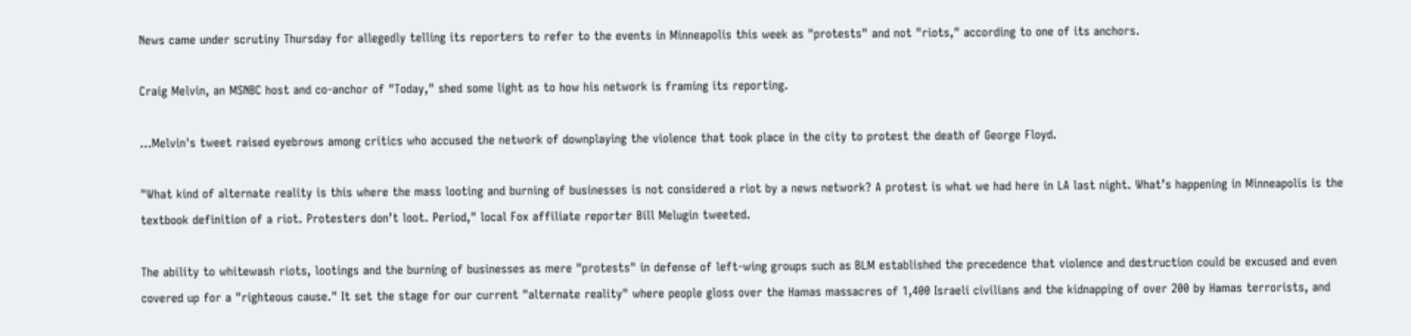News came under scrutiny Thursday for allegedly telling its reporters to refer to the events in Minneapolis this week as "protests" and not "riots," according to one of its anchors.

Craig Melvin, an MSNBC host and co-anchor of "Today," shed some light as to how his network is framing its reporting.

...Melvin's tweet raised eyebrows among critics who accused the network of downplaying the violence that took place in the city to protest the death of George Floyd.

"What kind of alternate reality is this where the mass looting and burning of businesses is not considered a riot by a news network? A protest is what we had here in LA last night. What’s happening in Minneapolis is the textbook definition of a riot. Protesters don’t loot. Period," local Fox affiliate reporter Bill Melugin tweeted.

The ability to whitewash riots, lootings and the burning of businesses as mere "protests" in defense of left-wing groups such as BLM established the precedence that violence and destruction could be excused and even covered up for a "righteous cause." It set the stage for our current "alternate reality" where people gloss over the Hamas massacres of 1,400 Israeli civilians and the kidnapping of over 200 by Hamas terrorists, and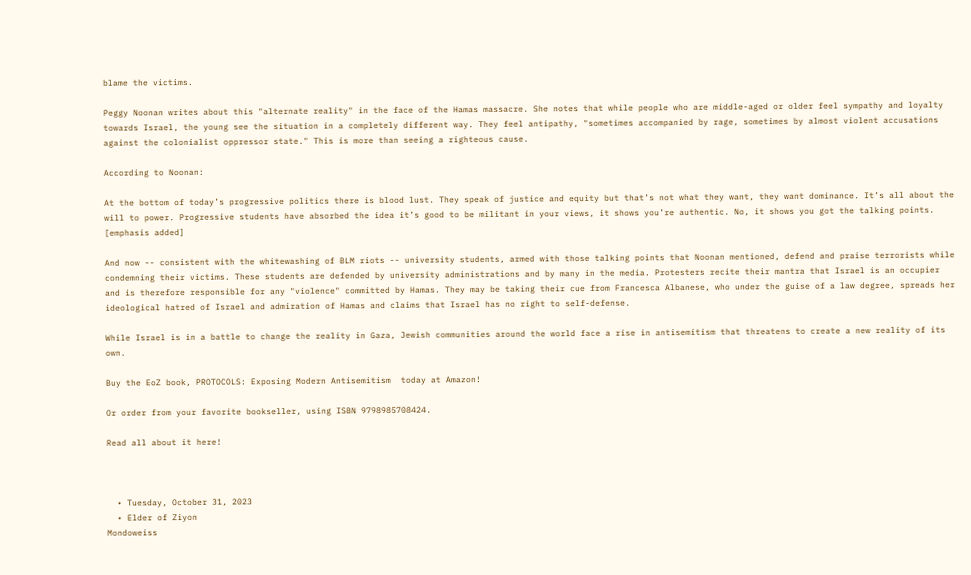blame the victims.

Peggy Noonan writes about this "alternate reality" in the face of the Hamas massacre. She notes that while people who are middle-aged or older feel sympathy and loyalty towards Israel, the young see the situation in a completely different way. They feel antipathy, "sometimes accompanied by rage, sometimes by almost violent accusations against the colonialist oppressor state." This is more than seeing a righteous cause.

According to Noonan:

At the bottom of today’s progressive politics there is blood lust. They speak of justice and equity but that’s not what they want, they want dominance. It’s all about the will to power. Progressive students have absorbed the idea it’s good to be militant in your views, it shows you’re authentic. No, it shows you got the talking points. [emphasis added]

And now -- consistent with the whitewashing of BLM riots -- university students, armed with those talking points that Noonan mentioned, defend and praise terrorists while condemning their victims. These students are defended by university administrations and by many in the media. Protesters recite their mantra that Israel is an occupier and is therefore responsible for any "violence" committed by Hamas. They may be taking their cue from Francesca Albanese, who under the guise of a law degree, spreads her ideological hatred of Israel and admiration of Hamas and claims that Israel has no right to self-defense.

While Israel is in a battle to change the reality in Gaza, Jewish communities around the world face a rise in antisemitism that threatens to create a new reality of its own.

Buy the EoZ book, PROTOCOLS: Exposing Modern Antisemitism  today at Amazon!

Or order from your favorite bookseller, using ISBN 9798985708424.

Read all about it here!



  • Tuesday, October 31, 2023
  • Elder of Ziyon
Mondoweiss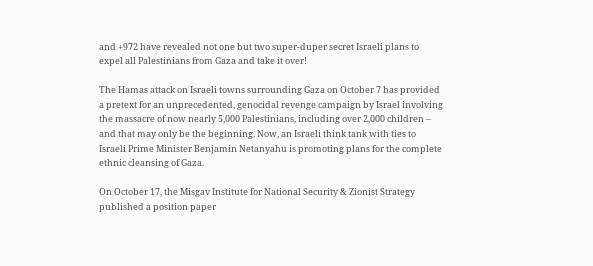and +972 have revealed not one but two super-duper secret Israeli plans to expel all Palestinians from Gaza and take it over!

The Hamas attack on Israeli towns surrounding Gaza on October 7 has provided a pretext for an unprecedented, genocidal revenge campaign by Israel involving the massacre of now nearly 5,000 Palestinians, including over 2,000 children – and that may only be the beginning. Now, an Israeli think tank with ties to Israeli Prime Minister Benjamin Netanyahu is promoting plans for the complete ethnic cleansing of Gaza.

On October 17, the Misgav Institute for National Security & Zionist Strategy published a position paper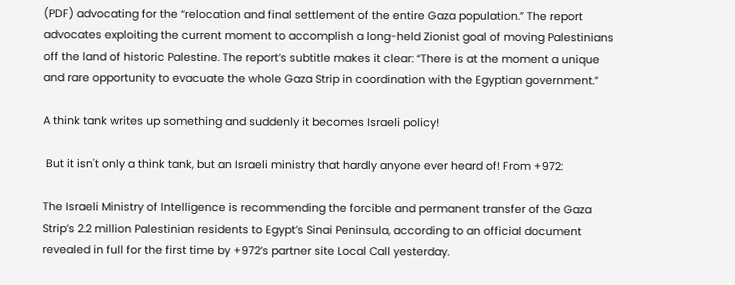(PDF) advocating for the “relocation and final settlement of the entire Gaza population.” The report advocates exploiting the current moment to accomplish a long-held Zionist goal of moving Palestinians off the land of historic Palestine. The report’s subtitle makes it clear: “There is at the moment a unique and rare opportunity to evacuate the whole Gaza Strip in coordination with the Egyptian government.”

A think tank writes up something and suddenly it becomes Israeli policy!

 But it isn't only a think tank, but an Israeli ministry that hardly anyone ever heard of! From +972:

The Israeli Ministry of Intelligence is recommending the forcible and permanent transfer of the Gaza Strip’s 2.2 million Palestinian residents to Egypt’s Sinai Peninsula, according to an official document revealed in full for the first time by +972’s partner site Local Call yesterday.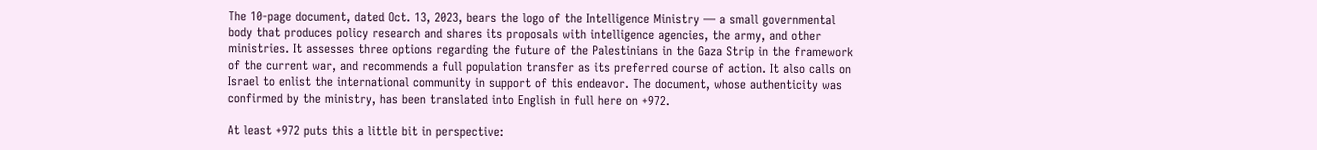The 10-page document, dated Oct. 13, 2023, bears the logo of the Intelligence Ministry — a small governmental body that produces policy research and shares its proposals with intelligence agencies, the army, and other ministries. It assesses three options regarding the future of the Palestinians in the Gaza Strip in the framework of the current war, and recommends a full population transfer as its preferred course of action. It also calls on Israel to enlist the international community in support of this endeavor. The document, whose authenticity was confirmed by the ministry, has been translated into English in full here on +972.

At least +972 puts this a little bit in perspective: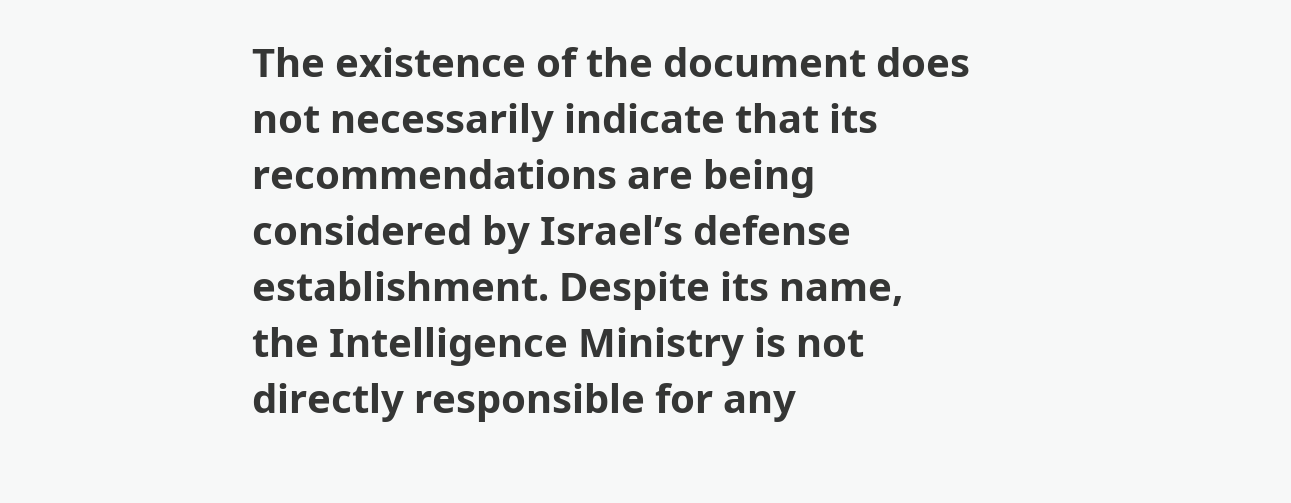The existence of the document does not necessarily indicate that its recommendations are being considered by Israel’s defense establishment. Despite its name, the Intelligence Ministry is not directly responsible for any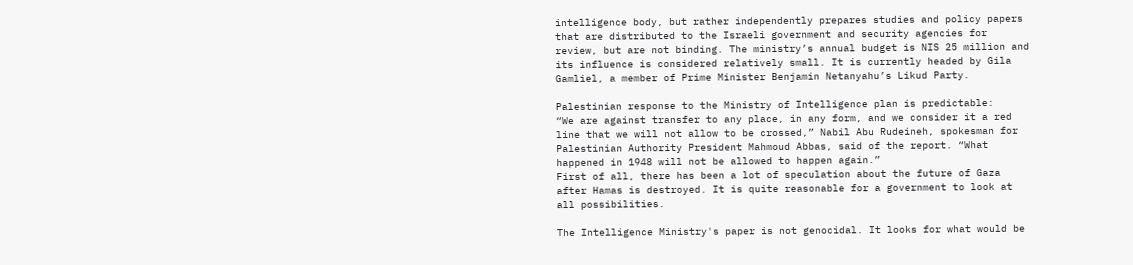intelligence body, but rather independently prepares studies and policy papers that are distributed to the Israeli government and security agencies for review, but are not binding. The ministry’s annual budget is NIS 25 million and its influence is considered relatively small. It is currently headed by Gila Gamliel, a member of Prime Minister Benjamin Netanyahu’s Likud Party.

Palestinian response to the Ministry of Intelligence plan is predictable:
“We are against transfer to any place, in any form, and we consider it a red line that we will not allow to be crossed,” Nabil Abu Rudeineh, spokesman for Palestinian Authority President Mahmoud Abbas, said of the report. “What happened in 1948 will not be allowed to happen again.”
First of all, there has been a lot of speculation about the future of Gaza after Hamas is destroyed. It is quite reasonable for a government to look at all possibilities.

The Intelligence Ministry's paper is not genocidal. It looks for what would be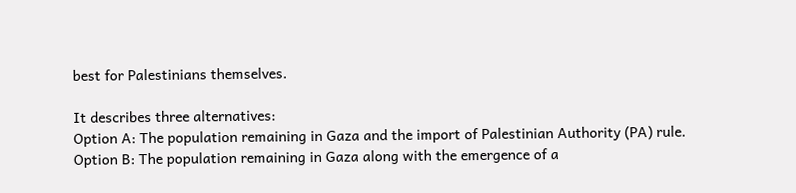best for Palestinians themselves.

It describes three alternatives:
Option A: The population remaining in Gaza and the import of Palestinian Authority (PA) rule.
Option B: The population remaining in Gaza along with the emergence of a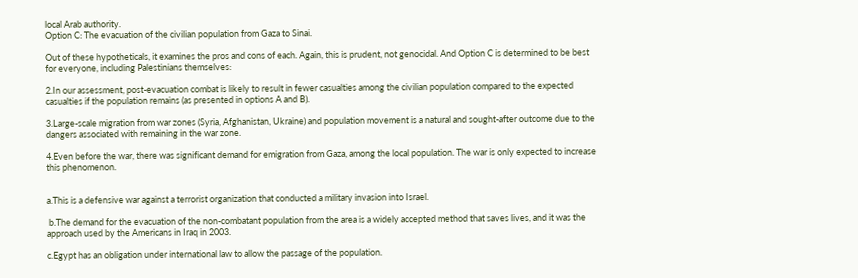local Arab authority.
Option C: The evacuation of the civilian population from Gaza to Sinai.

Out of these hypotheticals, it examines the pros and cons of each. Again, this is prudent, not genocidal. And Option C is determined to be best for everyone, including Palestinians themselves:

2.In our assessment, post-evacuation combat is likely to result in fewer casualties among the civilian population compared to the expected casualties if the population remains (as presented in options A and B).

3.Large-scale migration from war zones (Syria, Afghanistan, Ukraine) and population movement is a natural and sought-after outcome due to the dangers associated with remaining in the war zone.

4.Even before the war, there was significant demand for emigration from Gaza, among the local population. The war is only expected to increase this phenomenon.


a.This is a defensive war against a terrorist organization that conducted a military invasion into Israel.

 b.The demand for the evacuation of the non-combatant population from the area is a widely accepted method that saves lives, and it was the approach used by the Americans in Iraq in 2003.

c.Egypt has an obligation under international law to allow the passage of the population.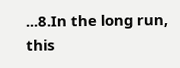...8.In the long run, this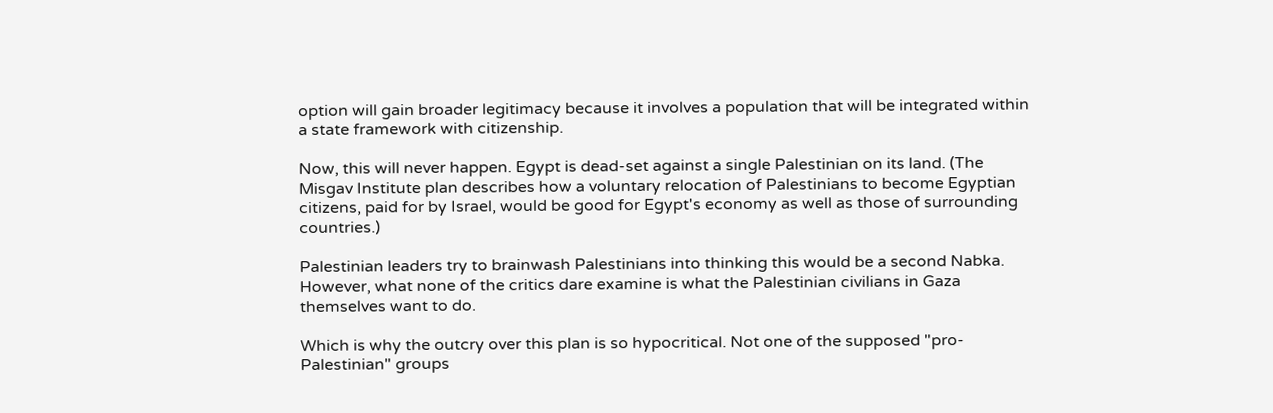option will gain broader legitimacy because it involves a population that will be integrated within a state framework with citizenship.

Now, this will never happen. Egypt is dead-set against a single Palestinian on its land. (The Misgav Institute plan describes how a voluntary relocation of Palestinians to become Egyptian citizens, paid for by Israel, would be good for Egypt's economy as well as those of surrounding countries.)

Palestinian leaders try to brainwash Palestinians into thinking this would be a second Nabka. However, what none of the critics dare examine is what the Palestinian civilians in Gaza themselves want to do.

Which is why the outcry over this plan is so hypocritical. Not one of the supposed "pro-Palestinian" groups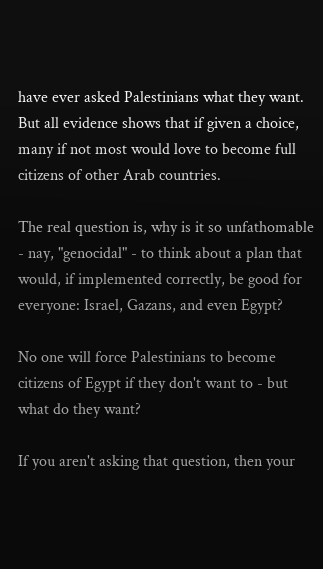have ever asked Palestinians what they want.  But all evidence shows that if given a choice, many if not most would love to become full citizens of other Arab countries.

The real question is, why is it so unfathomable - nay, "genocidal" - to think about a plan that would, if implemented correctly, be good for everyone: Israel, Gazans, and even Egypt?

No one will force Palestinians to become citizens of Egypt if they don't want to - but what do they want?

If you aren't asking that question, then your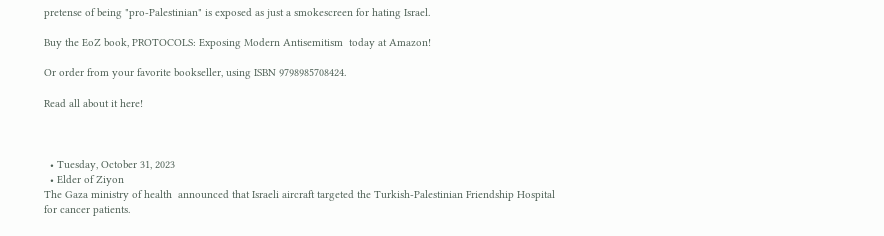pretense of being "pro-Palestinian" is exposed as just a smokescreen for hating Israel.

Buy the EoZ book, PROTOCOLS: Exposing Modern Antisemitism  today at Amazon!

Or order from your favorite bookseller, using ISBN 9798985708424.

Read all about it here!



  • Tuesday, October 31, 2023
  • Elder of Ziyon
The Gaza ministry of health  announced that Israeli aircraft targeted the Turkish-Palestinian Friendship Hospital for cancer patients.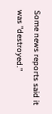Some news reports said it was "destroyed."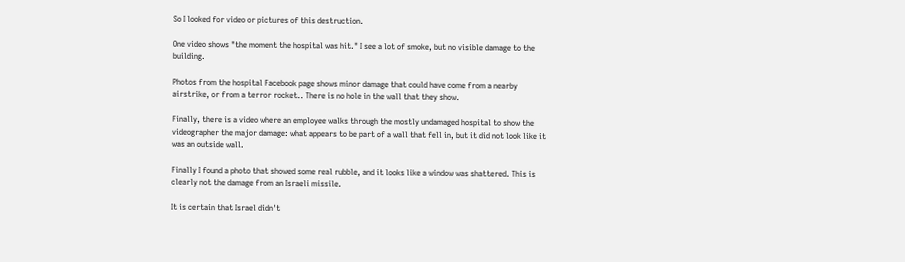So I looked for video or pictures of this destruction.

One video shows "the moment the hospital was hit." I see a lot of smoke, but no visible damage to the building.

Photos from the hospital Facebook page shows minor damage that could have come from a nearby airstrike, or from a terror rocket.. There is no hole in the wall that they show.

Finally, there is a video where an employee walks through the mostly undamaged hospital to show the videographer the major damage: what appears to be part of a wall that fell in, but it did not look like it was an outside wall.

Finally I found a photo that showed some real rubble, and it looks like a window was shattered. This is clearly not the damage from an Israeli missile.

It is certain that Israel didn't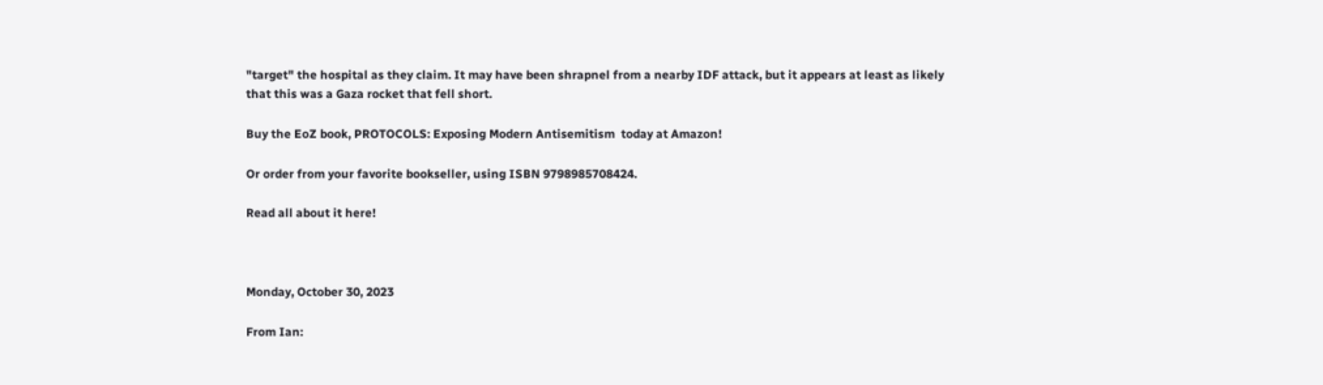"target" the hospital as they claim. It may have been shrapnel from a nearby IDF attack, but it appears at least as likely that this was a Gaza rocket that fell short.

Buy the EoZ book, PROTOCOLS: Exposing Modern Antisemitism  today at Amazon!

Or order from your favorite bookseller, using ISBN 9798985708424.

Read all about it here!



Monday, October 30, 2023

From Ian: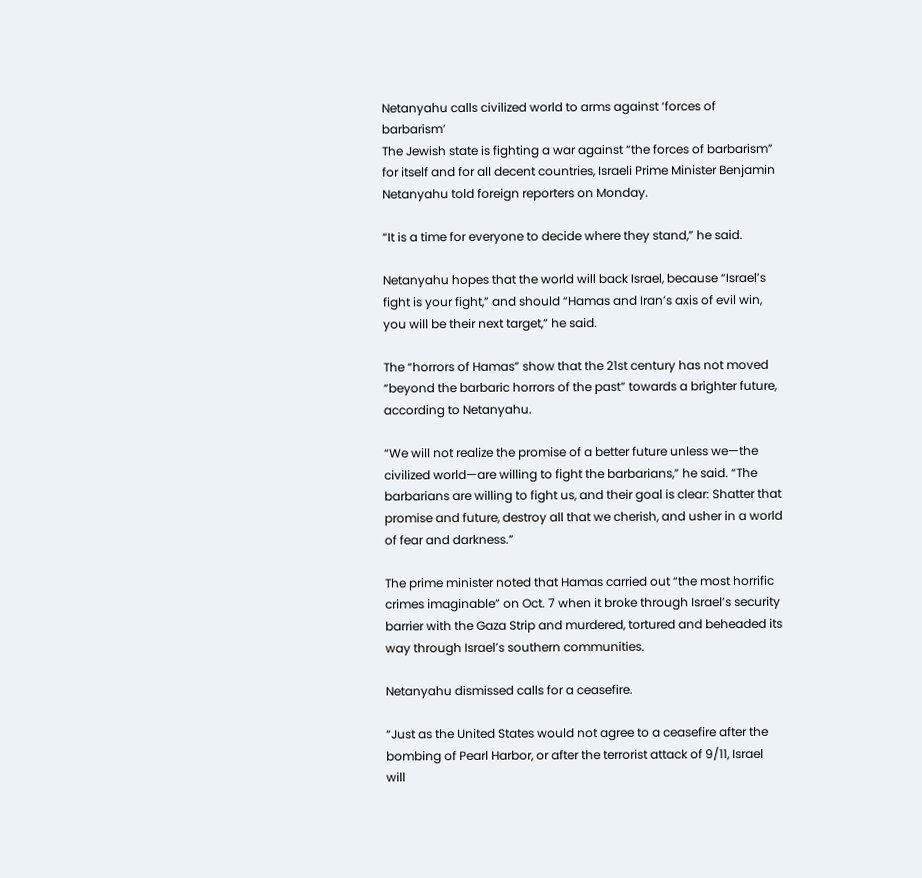Netanyahu calls civilized world to arms against ‘forces of barbarism’
The Jewish state is fighting a war against “the forces of barbarism” for itself and for all decent countries, Israeli Prime Minister Benjamin Netanyahu told foreign reporters on Monday.

“It is a time for everyone to decide where they stand,” he said.

Netanyahu hopes that the world will back Israel, because “Israel’s fight is your fight,” and should “Hamas and Iran’s axis of evil win, you will be their next target,” he said.

The “horrors of Hamas” show that the 21st century has not moved “beyond the barbaric horrors of the past” towards a brighter future, according to Netanyahu.

“We will not realize the promise of a better future unless we—the civilized world—are willing to fight the barbarians,” he said. “The barbarians are willing to fight us, and their goal is clear: Shatter that promise and future, destroy all that we cherish, and usher in a world of fear and darkness.”

The prime minister noted that Hamas carried out “the most horrific crimes imaginable” on Oct. 7 when it broke through Israel’s security barrier with the Gaza Strip and murdered, tortured and beheaded its way through Israel’s southern communities.

Netanyahu dismissed calls for a ceasefire.

“Just as the United States would not agree to a ceasefire after the bombing of Pearl Harbor, or after the terrorist attack of 9/11, Israel will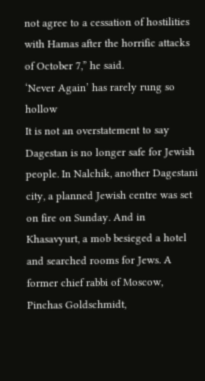not agree to a cessation of hostilities with Hamas after the horrific attacks of October 7,” he said.
‘Never Again’ has rarely rung so hollow
It is not an overstatement to say Dagestan is no longer safe for Jewish people. In Nalchik, another Dagestani city, a planned Jewish centre was set on fire on Sunday. And in Khasavyurt, a mob besieged a hotel and searched rooms for Jews. A former chief rabbi of Moscow, Pinchas Goldschmidt,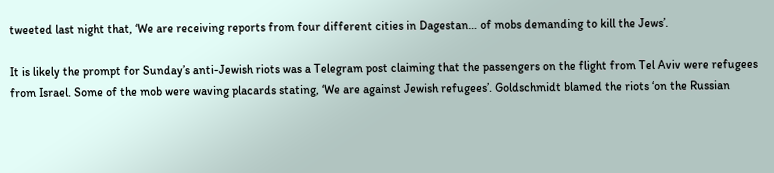tweeted last night that, ‘We are receiving reports from four different cities in Dagestan… of mobs demanding to kill the Jews’.

It is likely the prompt for Sunday’s anti-Jewish riots was a Telegram post claiming that the passengers on the flight from Tel Aviv were refugees from Israel. Some of the mob were waving placards stating, ‘We are against Jewish refugees’. Goldschmidt blamed the riots ‘on the Russian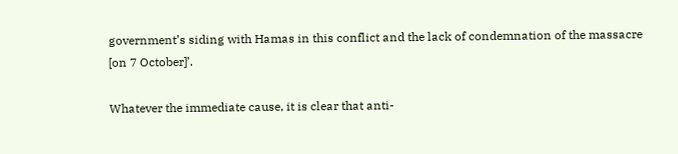government’s siding with Hamas in this conflict and the lack of condemnation of the massacre [on 7 October]’.

Whatever the immediate cause, it is clear that anti-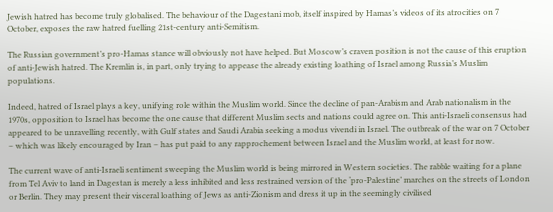Jewish hatred has become truly globalised. The behaviour of the Dagestani mob, itself inspired by Hamas’s videos of its atrocities on 7 October, exposes the raw hatred fuelling 21st-century anti-Semitism.

The Russian government’s pro-Hamas stance will obviously not have helped. But Moscow’s craven position is not the cause of this eruption of anti-Jewish hatred. The Kremlin is, in part, only trying to appease the already existing loathing of Israel among Russia’s Muslim populations.

Indeed, hatred of Israel plays a key, unifying role within the Muslim world. Since the decline of pan-Arabism and Arab nationalism in the 1970s, opposition to Israel has become the one cause that different Muslim sects and nations could agree on. This anti-Israeli consensus had appeared to be unravelling recently, with Gulf states and Saudi Arabia seeking a modus vivendi in Israel. The outbreak of the war on 7 October – which was likely encouraged by Iran – has put paid to any rapprochement between Israel and the Muslim world, at least for now.

The current wave of anti-Israeli sentiment sweeping the Muslim world is being mirrored in Western societies. The rabble waiting for a plane from Tel Aviv to land in Dagestan is merely a less inhibited and less restrained version of the ‘pro-Palestine’ marches on the streets of London or Berlin. They may present their visceral loathing of Jews as anti-Zionism and dress it up in the seemingly civilised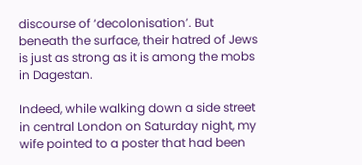discourse of ‘decolonisation’. But beneath the surface, their hatred of Jews is just as strong as it is among the mobs in Dagestan.

Indeed, while walking down a side street in central London on Saturday night, my wife pointed to a poster that had been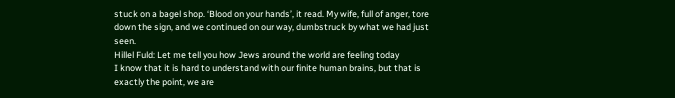stuck on a bagel shop. ‘Blood on your hands’, it read. My wife, full of anger, tore down the sign, and we continued on our way, dumbstruck by what we had just seen.
Hillel Fuld: Let me tell you how Jews around the world are feeling today
I know that it is hard to understand with our finite human brains, but that is exactly the point, we are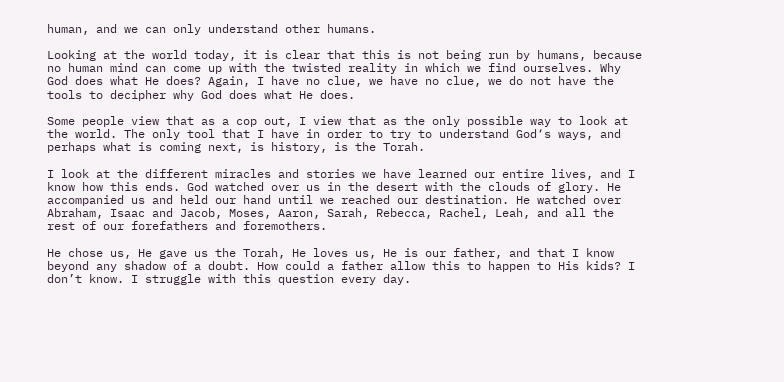human, and we can only understand other humans.

Looking at the world today, it is clear that this is not being run by humans, because no human mind can come up with the twisted reality in which we find ourselves. Why God does what He does? Again, I have no clue, we have no clue, we do not have the tools to decipher why God does what He does.

Some people view that as a cop out, I view that as the only possible way to look at the world. The only tool that I have in order to try to understand God‘s ways, and perhaps what is coming next, is history, is the Torah.

I look at the different miracles and stories we have learned our entire lives, and I know how this ends. God watched over us in the desert with the clouds of glory. He accompanied us and held our hand until we reached our destination. He watched over Abraham, Isaac and Jacob, Moses, Aaron, Sarah, Rebecca, Rachel, Leah, and all the rest of our forefathers and foremothers.

He chose us, He gave us the Torah, He loves us, He is our father, and that I know beyond any shadow of a doubt. How could a father allow this to happen to His kids? I don’t know. I struggle with this question every day.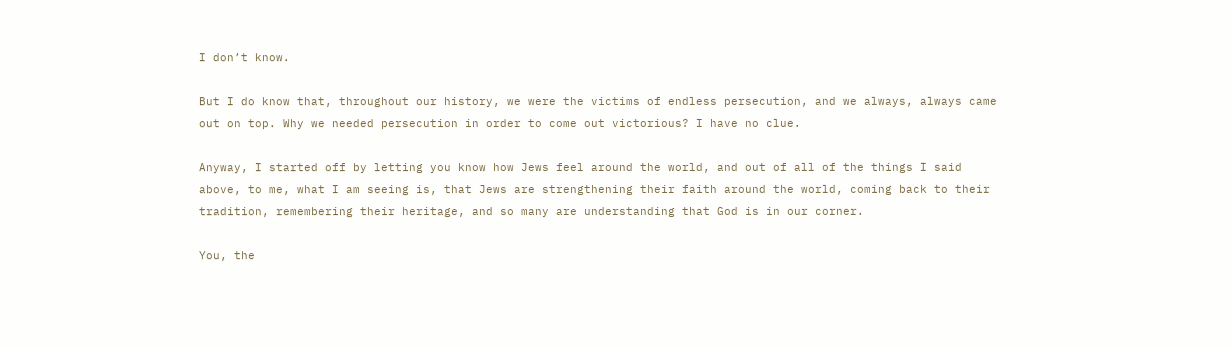I don’t know.

But I do know that, throughout our history, we were the victims of endless persecution, and we always, always came out on top. Why we needed persecution in order to come out victorious? I have no clue.

Anyway, I started off by letting you know how Jews feel around the world, and out of all of the things I said above, to me, what I am seeing is, that Jews are strengthening their faith around the world, coming back to their tradition, remembering their heritage, and so many are understanding that God is in our corner.

You, the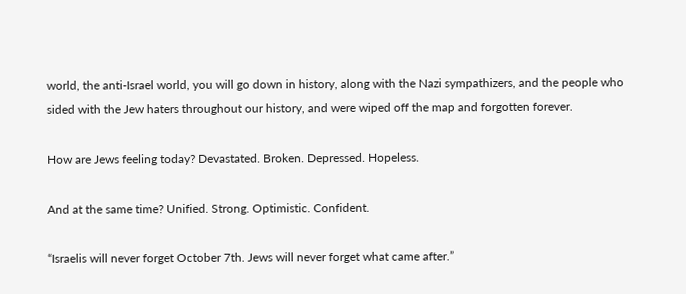world, the anti-Israel world, you will go down in history, along with the Nazi sympathizers, and the people who sided with the Jew haters throughout our history, and were wiped off the map and forgotten forever.

How are Jews feeling today? Devastated. Broken. Depressed. Hopeless.

And at the same time? Unified. Strong. Optimistic. Confident.

“Israelis will never forget October 7th. Jews will never forget what came after.”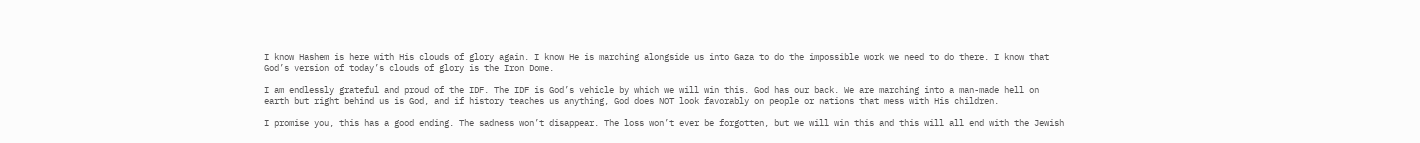I know Hashem is here with His clouds of glory again. I know He is marching alongside us into Gaza to do the impossible work we need to do there. I know that God’s version of today’s clouds of glory is the Iron Dome.

I am endlessly grateful and proud of the IDF. The IDF is God’s vehicle by which we will win this. God has our back. We are marching into a man-made hell on earth but right behind us is God, and if history teaches us anything, God does NOT look favorably on people or nations that mess with His children.

I promise you, this has a good ending. The sadness won’t disappear. The loss won’t ever be forgotten, but we will win this and this will all end with the Jewish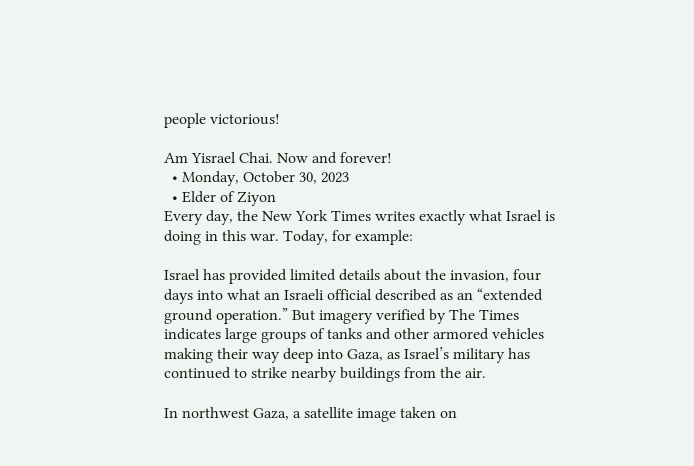people victorious!

Am Yisrael Chai. Now and forever!
  • Monday, October 30, 2023
  • Elder of Ziyon
Every day, the New York Times writes exactly what Israel is doing in this war. Today, for example:

Israel has provided limited details about the invasion, four days into what an Israeli official described as an “extended ground operation.” But imagery verified by The Times indicates large groups of tanks and other armored vehicles making their way deep into Gaza, as Israel’s military has continued to strike nearby buildings from the air.

In northwest Gaza, a satellite image taken on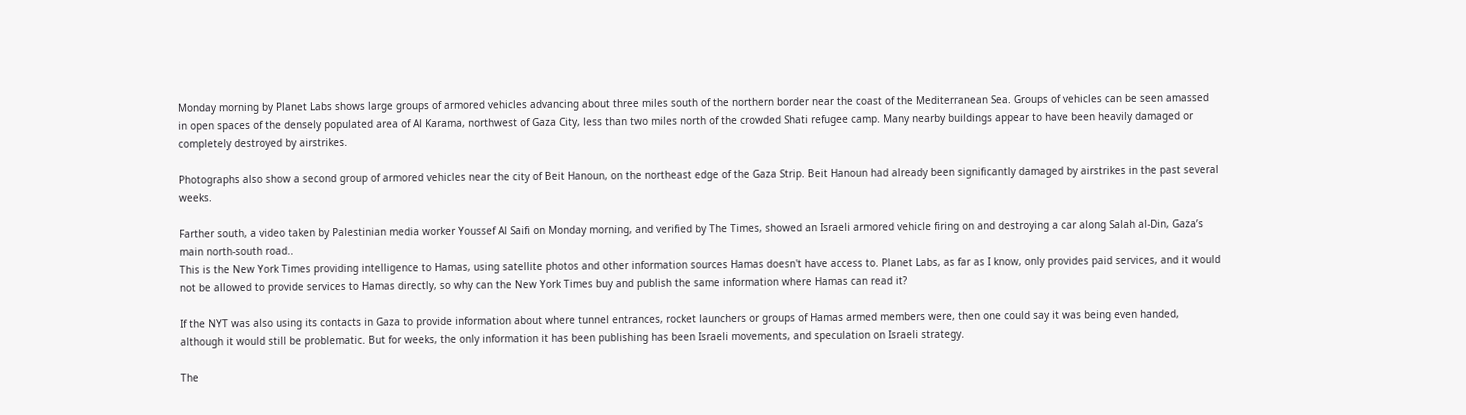Monday morning by Planet Labs shows large groups of armored vehicles advancing about three miles south of the northern border near the coast of the Mediterranean Sea. Groups of vehicles can be seen amassed in open spaces of the densely populated area of Al Karama, northwest of Gaza City, less than two miles north of the crowded Shati refugee camp. Many nearby buildings appear to have been heavily damaged or completely destroyed by airstrikes.

Photographs also show a second group of armored vehicles near the city of Beit Hanoun, on the northeast edge of the Gaza Strip. Beit Hanoun had already been significantly damaged by airstrikes in the past several weeks.

Farther south, a video taken by Palestinian media worker Youssef Al Saifi on Monday morning, and verified by The Times, showed an Israeli armored vehicle firing on and destroying a car along Salah al-Din, Gaza’s main north-south road..
This is the New York Times providing intelligence to Hamas, using satellite photos and other information sources Hamas doesn't have access to. Planet Labs, as far as I know, only provides paid services, and it would not be allowed to provide services to Hamas directly, so why can the New York Times buy and publish the same information where Hamas can read it?

If the NYT was also using its contacts in Gaza to provide information about where tunnel entrances, rocket launchers or groups of Hamas armed members were, then one could say it was being even handed, although it would still be problematic. But for weeks, the only information it has been publishing has been Israeli movements, and speculation on Israeli strategy.

The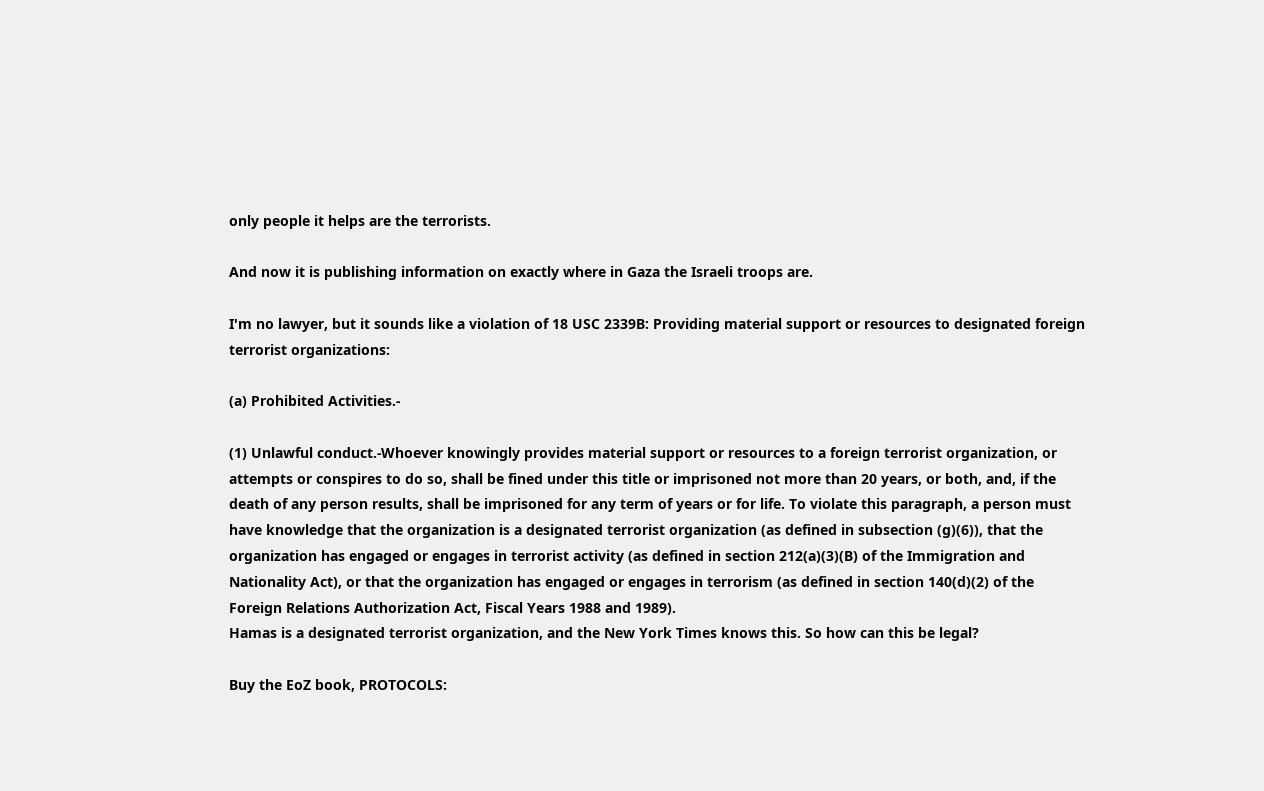only people it helps are the terrorists.

And now it is publishing information on exactly where in Gaza the Israeli troops are.

I'm no lawyer, but it sounds like a violation of 18 USC 2339B: Providing material support or resources to designated foreign terrorist organizations:

(a) Prohibited Activities.-

(1) Unlawful conduct.-Whoever knowingly provides material support or resources to a foreign terrorist organization, or attempts or conspires to do so, shall be fined under this title or imprisoned not more than 20 years, or both, and, if the death of any person results, shall be imprisoned for any term of years or for life. To violate this paragraph, a person must have knowledge that the organization is a designated terrorist organization (as defined in subsection (g)(6)), that the organization has engaged or engages in terrorist activity (as defined in section 212(a)(3)(B) of the Immigration and Nationality Act), or that the organization has engaged or engages in terrorism (as defined in section 140(d)(2) of the Foreign Relations Authorization Act, Fiscal Years 1988 and 1989).
Hamas is a designated terrorist organization, and the New York Times knows this. So how can this be legal?

Buy the EoZ book, PROTOCOLS: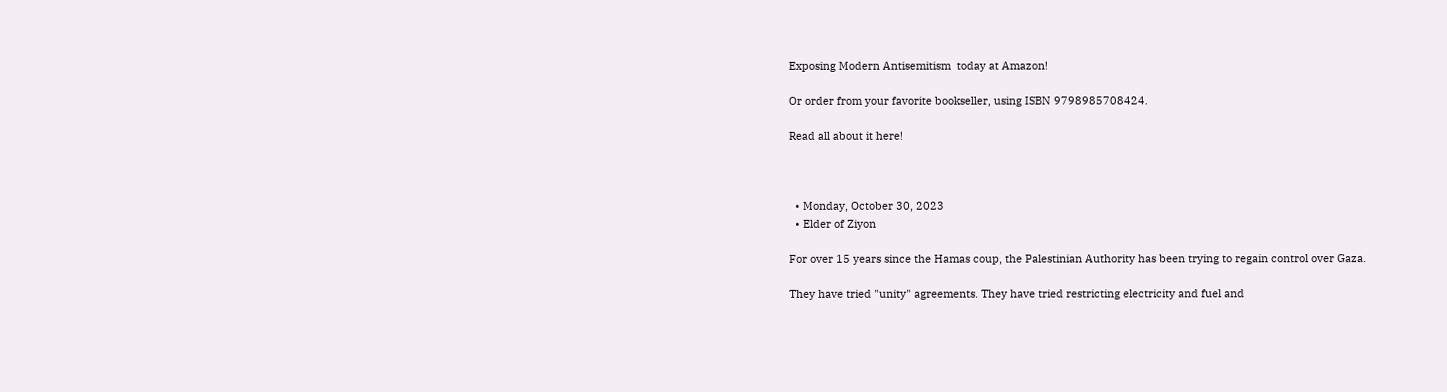Exposing Modern Antisemitism  today at Amazon!

Or order from your favorite bookseller, using ISBN 9798985708424.

Read all about it here!



  • Monday, October 30, 2023
  • Elder of Ziyon

For over 15 years since the Hamas coup, the Palestinian Authority has been trying to regain control over Gaza.

They have tried "unity" agreements. They have tried restricting electricity and fuel and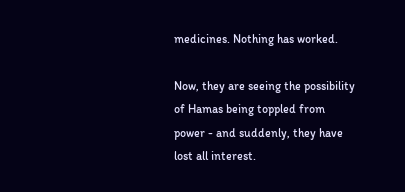medicines. Nothing has worked.

Now, they are seeing the possibility of Hamas being toppled from power - and suddenly, they have lost all interest.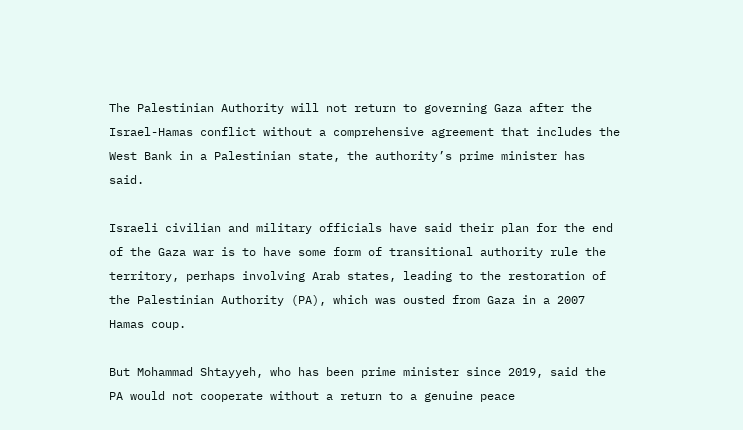The Palestinian Authority will not return to governing Gaza after the Israel-Hamas conflict without a comprehensive agreement that includes the West Bank in a Palestinian state, the authority’s prime minister has said.

Israeli civilian and military officials have said their plan for the end of the Gaza war is to have some form of transitional authority rule the territory, perhaps involving Arab states, leading to the restoration of the Palestinian Authority (PA), which was ousted from Gaza in a 2007 Hamas coup.

But Mohammad Shtayyeh, who has been prime minister since 2019, said the PA would not cooperate without a return to a genuine peace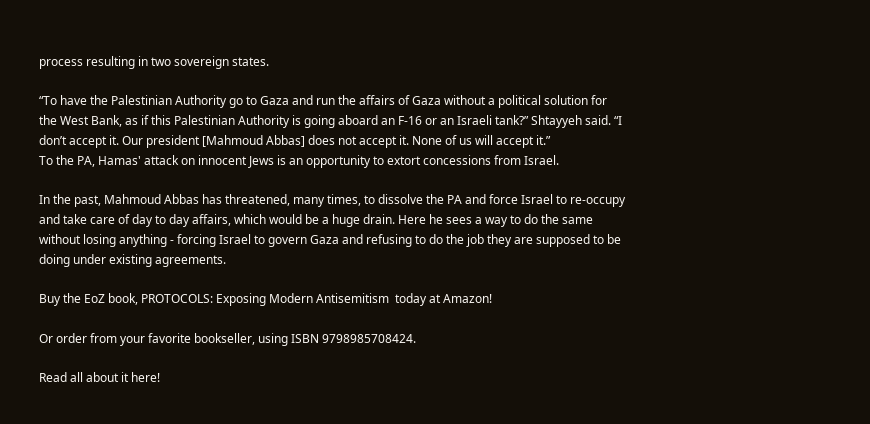process resulting in two sovereign states.

“To have the Palestinian Authority go to Gaza and run the affairs of Gaza without a political solution for the West Bank, as if this Palestinian Authority is going aboard an F-16 or an Israeli tank?” Shtayyeh said. “I don’t accept it. Our president [Mahmoud Abbas] does not accept it. None of us will accept it.”
To the PA, Hamas' attack on innocent Jews is an opportunity to extort concessions from Israel.

In the past, Mahmoud Abbas has threatened, many times, to dissolve the PA and force Israel to re-occupy and take care of day to day affairs, which would be a huge drain. Here he sees a way to do the same without losing anything - forcing Israel to govern Gaza and refusing to do the job they are supposed to be doing under existing agreements.

Buy the EoZ book, PROTOCOLS: Exposing Modern Antisemitism  today at Amazon!

Or order from your favorite bookseller, using ISBN 9798985708424.

Read all about it here!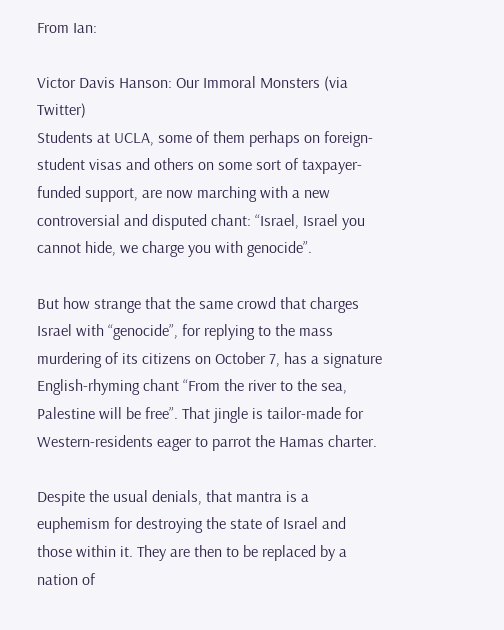From Ian:

Victor Davis Hanson: Our Immoral Monsters (via Twitter)
Students at UCLA, some of them perhaps on foreign-student visas and others on some sort of taxpayer-funded support, are now marching with a new controversial and disputed chant: “Israel, Israel you cannot hide, we charge you with genocide”.

But how strange that the same crowd that charges Israel with “genocide”, for replying to the mass murdering of its citizens on October 7, has a signature English-rhyming chant “From the river to the sea, Palestine will be free”. That jingle is tailor-made for Western-residents eager to parrot the Hamas charter.

Despite the usual denials, that mantra is a euphemism for destroying the state of Israel and those within it. They are then to be replaced by a nation of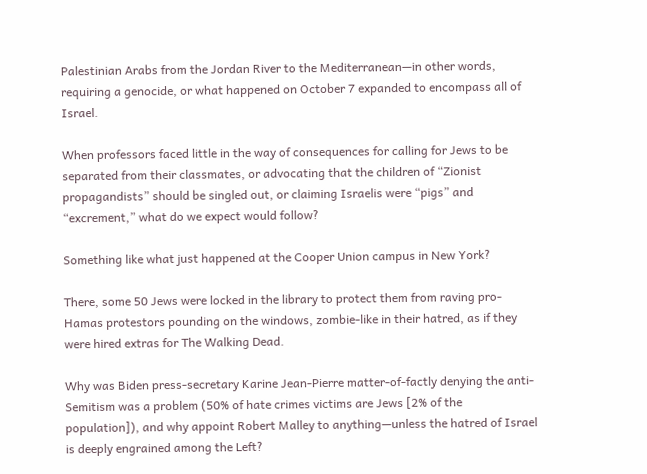Palestinian Arabs from the Jordan River to the Mediterranean—in other words, requiring a genocide, or what happened on October 7 expanded to encompass all of Israel.

When professors faced little in the way of consequences for calling for Jews to be separated from their classmates, or advocating that the children of “Zionist propagandists” should be singled out, or claiming Israelis were “pigs” and “excrement,” what do we expect would follow?

Something like what just happened at the Cooper Union campus in New York?

There, some 50 Jews were locked in the library to protect them from raving pro-Hamas protestors pounding on the windows, zombie-like in their hatred, as if they were hired extras for The Walking Dead.

Why was Biden press-secretary Karine Jean-Pierre matter-of-factly denying the anti-Semitism was a problem (50% of hate crimes victims are Jews [2% of the population]), and why appoint Robert Malley to anything—unless the hatred of Israel is deeply engrained among the Left?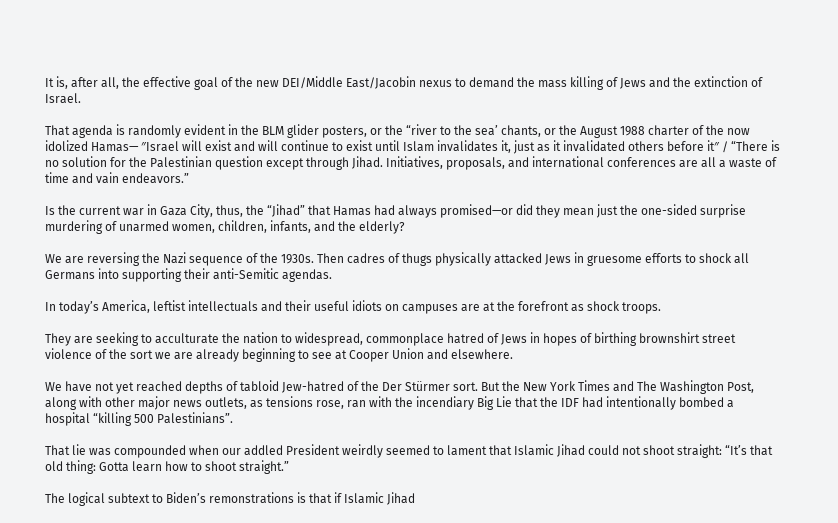It is, after all, the effective goal of the new DEI/Middle East/Jacobin nexus to demand the mass killing of Jews and the extinction of Israel.

That agenda is randomly evident in the BLM glider posters, or the “river to the sea’ chants, or the August 1988 charter of the now idolized Hamas— ″Israel will exist and will continue to exist until Islam invalidates it, just as it invalidated others before it″ / “There is no solution for the Palestinian question except through Jihad. Initiatives, proposals, and international conferences are all a waste of time and vain endeavors.”

Is the current war in Gaza City, thus, the “Jihad” that Hamas had always promised—or did they mean just the one-sided surprise murdering of unarmed women, children, infants, and the elderly?

We are reversing the Nazi sequence of the 1930s. Then cadres of thugs physically attacked Jews in gruesome efforts to shock all Germans into supporting their anti-Semitic agendas.

In today’s America, leftist intellectuals and their useful idiots on campuses are at the forefront as shock troops.

They are seeking to acculturate the nation to widespread, commonplace hatred of Jews in hopes of birthing brownshirt street violence of the sort we are already beginning to see at Cooper Union and elsewhere.

We have not yet reached depths of tabloid Jew-hatred of the Der Stürmer sort. But the New York Times and The Washington Post, along with other major news outlets, as tensions rose, ran with the incendiary Big Lie that the IDF had intentionally bombed a hospital “killing 500 Palestinians”.

That lie was compounded when our addled President weirdly seemed to lament that Islamic Jihad could not shoot straight: “It’s that old thing: Gotta learn how to shoot straight.”

The logical subtext to Biden’s remonstrations is that if Islamic Jihad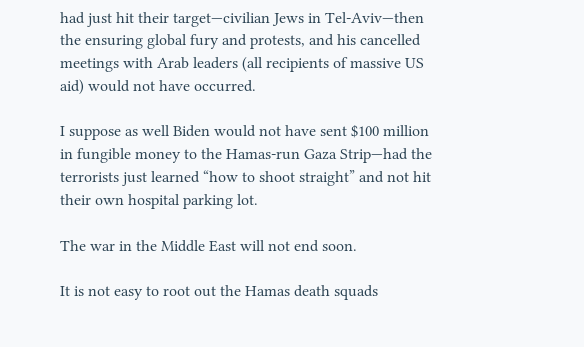had just hit their target—civilian Jews in Tel-Aviv—then the ensuring global fury and protests, and his cancelled meetings with Arab leaders (all recipients of massive US aid) would not have occurred.

I suppose as well Biden would not have sent $100 million in fungible money to the Hamas-run Gaza Strip—had the terrorists just learned “how to shoot straight” and not hit their own hospital parking lot.

The war in the Middle East will not end soon.

It is not easy to root out the Hamas death squads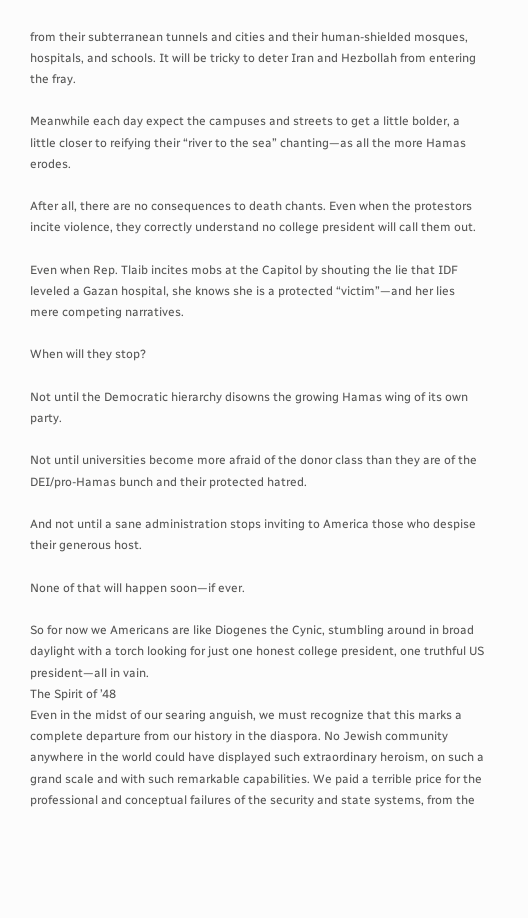from their subterranean tunnels and cities and their human-shielded mosques, hospitals, and schools. It will be tricky to deter Iran and Hezbollah from entering the fray.

Meanwhile each day expect the campuses and streets to get a little bolder, a little closer to reifying their “river to the sea” chanting—as all the more Hamas erodes.

After all, there are no consequences to death chants. Even when the protestors incite violence, they correctly understand no college president will call them out.

Even when Rep. Tlaib incites mobs at the Capitol by shouting the lie that IDF leveled a Gazan hospital, she knows she is a protected “victim”—and her lies mere competing narratives.

When will they stop?

Not until the Democratic hierarchy disowns the growing Hamas wing of its own party.

Not until universities become more afraid of the donor class than they are of the DEI/pro-Hamas bunch and their protected hatred.

And not until a sane administration stops inviting to America those who despise their generous host.

None of that will happen soon—if ever.

So for now we Americans are like Diogenes the Cynic, stumbling around in broad daylight with a torch looking for just one honest college president, one truthful US president—all in vain.
The Spirit of ’48
Even in the midst of our searing anguish, we must recognize that this marks a complete departure from our history in the diaspora. No Jewish community anywhere in the world could have displayed such extraordinary heroism, on such a grand scale and with such remarkable capabilities. We paid a terrible price for the professional and conceptual failures of the security and state systems, from the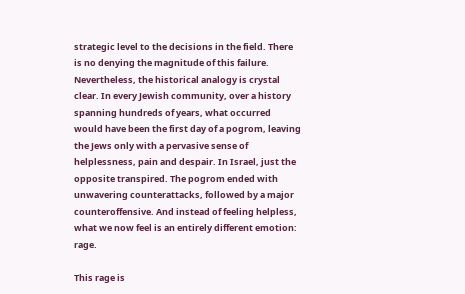strategic level to the decisions in the field. There is no denying the magnitude of this failure. Nevertheless, the historical analogy is crystal clear. In every Jewish community, over a history spanning hundreds of years, what occurred would have been the first day of a pogrom, leaving the Jews only with a pervasive sense of helplessness, pain and despair. In Israel, just the opposite transpired. The pogrom ended with unwavering counterattacks, followed by a major counteroffensive. And instead of feeling helpless, what we now feel is an entirely different emotion: rage.

This rage is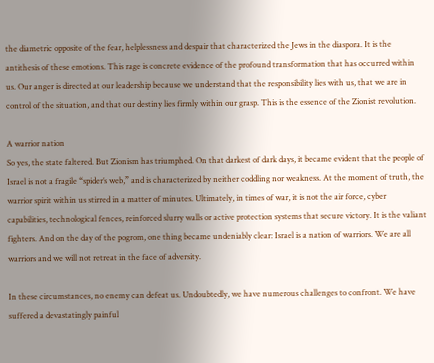the diametric opposite of the fear, helplessness and despair that characterized the Jews in the diaspora. It is the antithesis of these emotions. This rage is concrete evidence of the profound transformation that has occurred within us. Our anger is directed at our leadership because we understand that the responsibility lies with us, that we are in control of the situation, and that our destiny lies firmly within our grasp. This is the essence of the Zionist revolution.

A warrior nation
So yes, the state faltered. But Zionism has triumphed. On that darkest of dark days, it became evident that the people of Israel is not a fragile “spider’s web,” and is characterized by neither coddling nor weakness. At the moment of truth, the warrior spirit within us stirred in a matter of minutes. Ultimately, in times of war, it is not the air force, cyber capabilities, technological fences, reinforced slurry walls or active protection systems that secure victory. It is the valiant fighters. And on the day of the pogrom, one thing became undeniably clear: Israel is a nation of warriors. We are all warriors and we will not retreat in the face of adversity.

In these circumstances, no enemy can defeat us. Undoubtedly, we have numerous challenges to confront. We have suffered a devastatingly painful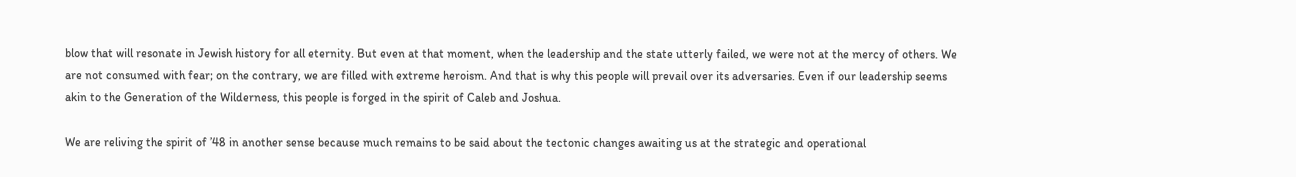blow that will resonate in Jewish history for all eternity. But even at that moment, when the leadership and the state utterly failed, we were not at the mercy of others. We are not consumed with fear; on the contrary, we are filled with extreme heroism. And that is why this people will prevail over its adversaries. Even if our leadership seems akin to the Generation of the Wilderness, this people is forged in the spirit of Caleb and Joshua.

We are reliving the spirit of ’48 in another sense because much remains to be said about the tectonic changes awaiting us at the strategic and operational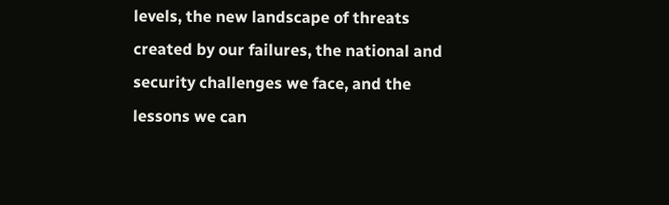levels, the new landscape of threats created by our failures, the national and security challenges we face, and the lessons we can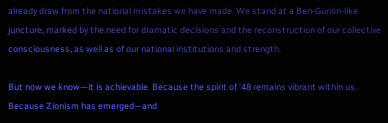already draw from the national mistakes we have made. We stand at a Ben-Gurion-like juncture, marked by the need for dramatic decisions and the reconstruction of our collective consciousness, as well as of our national institutions and strength.

But now we know—it is achievable. Because the spirit of ’48 remains vibrant within us. Because Zionism has emerged—and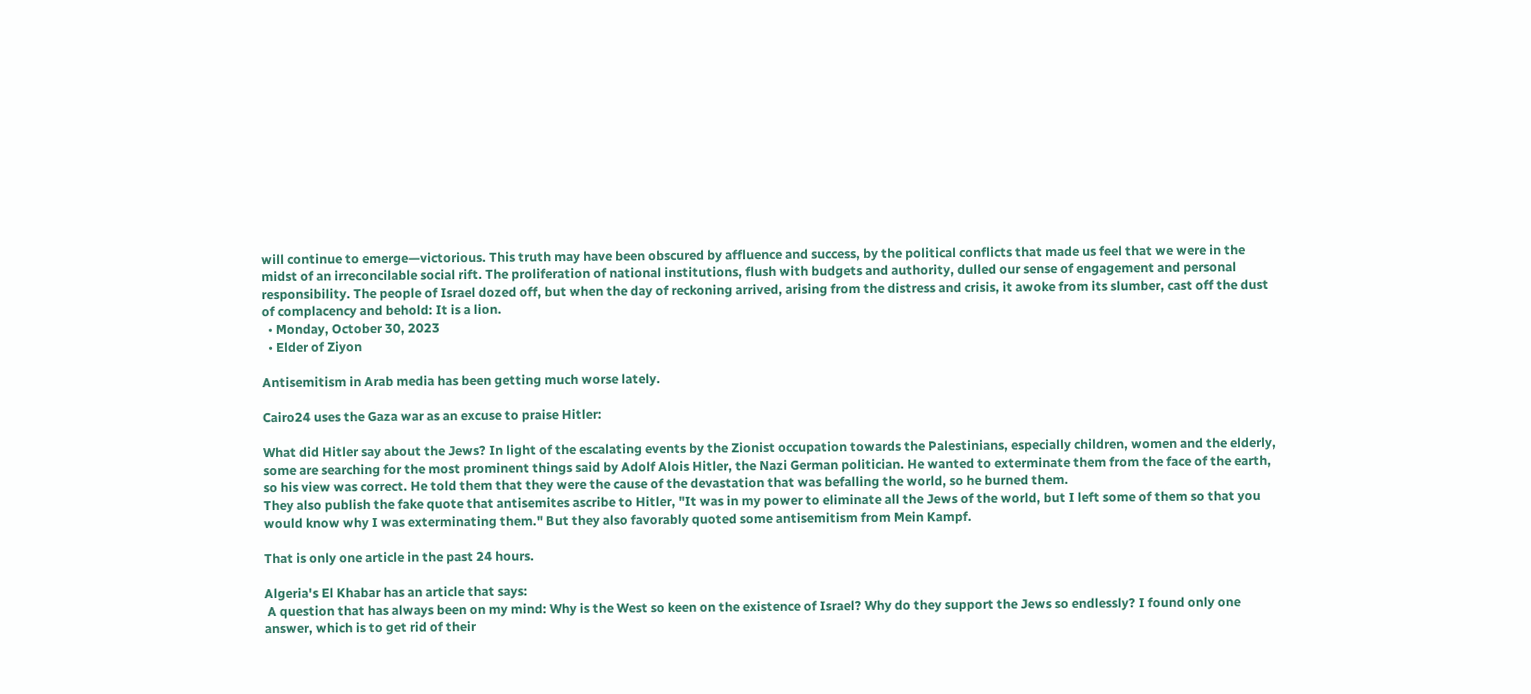will continue to emerge—victorious. This truth may have been obscured by affluence and success, by the political conflicts that made us feel that we were in the midst of an irreconcilable social rift. The proliferation of national institutions, flush with budgets and authority, dulled our sense of engagement and personal responsibility. The people of Israel dozed off, but when the day of reckoning arrived, arising from the distress and crisis, it awoke from its slumber, cast off the dust of complacency and behold: It is a lion.
  • Monday, October 30, 2023
  • Elder of Ziyon

Antisemitism in Arab media has been getting much worse lately.

Cairo24 uses the Gaza war as an excuse to praise Hitler:

What did Hitler say about the Jews? In light of the escalating events by the Zionist occupation towards the Palestinians, especially children, women and the elderly, some are searching for the most prominent things said by Adolf Alois Hitler, the Nazi German politician. He wanted to exterminate them from the face of the earth, so his view was correct. He told them that they were the cause of the devastation that was befalling the world, so he burned them.
They also publish the fake quote that antisemites ascribe to Hitler, "It was in my power to eliminate all the Jews of the world, but I left some of them so that you would know why I was exterminating them." But they also favorably quoted some antisemitism from Mein Kampf.

That is only one article in the past 24 hours.

Algeria's El Khabar has an article that says:
 A question that has always been on my mind: Why is the West so keen on the existence of Israel? Why do they support the Jews so endlessly? I found only one answer, which is to get rid of their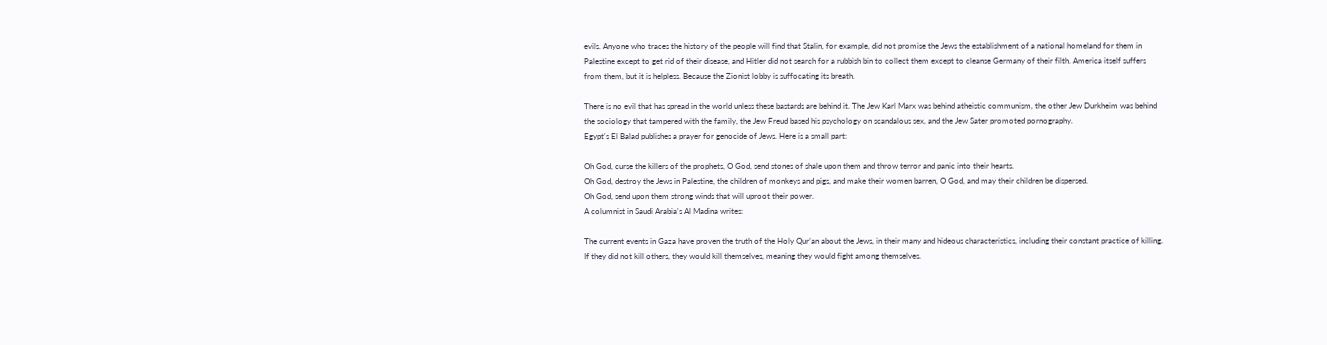evils. Anyone who traces the history of the people will find that Stalin, for example, did not promise the Jews the establishment of a national homeland for them in Palestine except to get rid of their disease, and Hitler did not search for a rubbish bin to collect them except to cleanse Germany of their filth. America itself suffers from them, but it is helpless. Because the Zionist lobby is suffocating its breath.

There is no evil that has spread in the world unless these bastards are behind it. The Jew Karl Marx was behind atheistic communism, the other Jew Durkheim was behind the sociology that tampered with the family, the Jew Freud based his psychology on scandalous sex, and the Jew Sater promoted pornography.
Egypt's El Balad publishes a prayer for genocide of Jews. Here is a small part:

Oh God, curse the killers of the prophets, O God, send stones of shale upon them and throw terror and panic into their hearts.
Oh God, destroy the Jews in Palestine, the children of monkeys and pigs, and make their women barren, O God, and may their children be dispersed.
Oh God, send upon them strong winds that will uproot their power.
A columnist in Saudi Arabia's Al Madina writes:

The current events in Gaza have proven the truth of the Holy Qur’an about the Jews, in their many and hideous characteristics, including their constant practice of killing. If they did not kill others, they would kill themselves, meaning they would fight among themselves.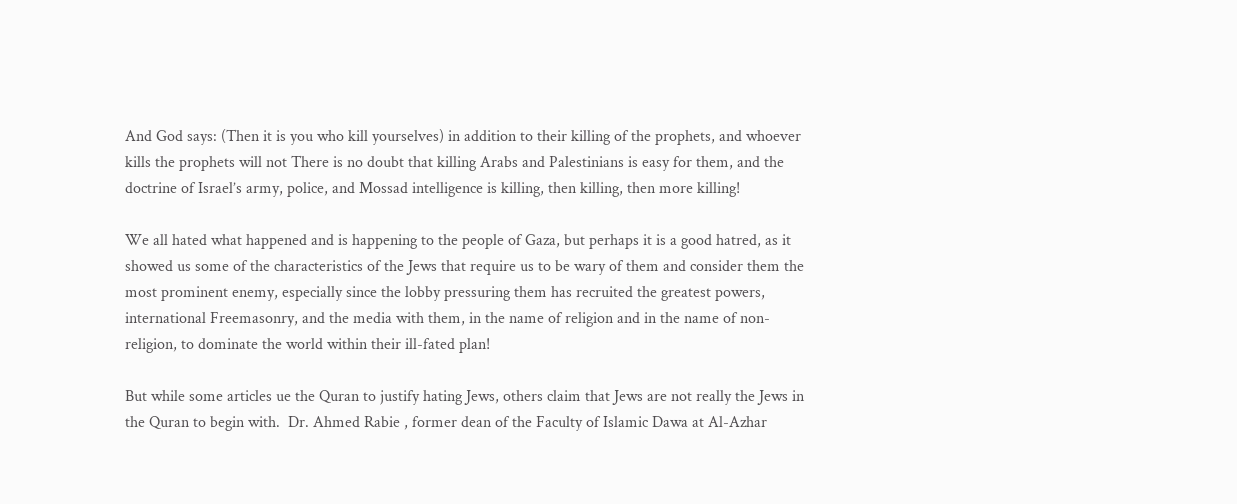And God says: (Then it is you who kill yourselves) in addition to their killing of the prophets, and whoever kills the prophets will not There is no doubt that killing Arabs and Palestinians is easy for them, and the doctrine of Israel’s army, police, and Mossad intelligence is killing, then killing, then more killing!

We all hated what happened and is happening to the people of Gaza, but perhaps it is a good hatred, as it showed us some of the characteristics of the Jews that require us to be wary of them and consider them the most prominent enemy, especially since the lobby pressuring them has recruited the greatest powers, international Freemasonry, and the media with them, in the name of religion and in the name of non-religion, to dominate the world within their ill-fated plan!

But while some articles ue the Quran to justify hating Jews, others claim that Jews are not really the Jews in the Quran to begin with.  Dr. Ahmed Rabie , former dean of the Faculty of Islamic Dawa at Al-Azhar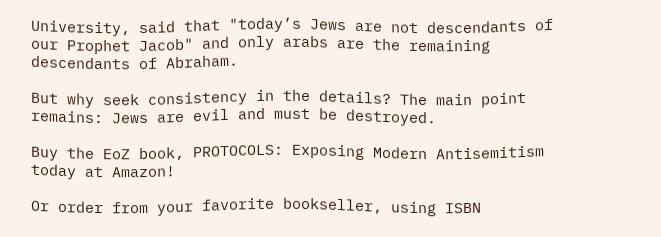University, said that "today’s Jews are not descendants of our Prophet Jacob" and only arabs are the remaining descendants of Abraham.

But why seek consistency in the details? The main point remains: Jews are evil and must be destroyed.

Buy the EoZ book, PROTOCOLS: Exposing Modern Antisemitism  today at Amazon!

Or order from your favorite bookseller, using ISBN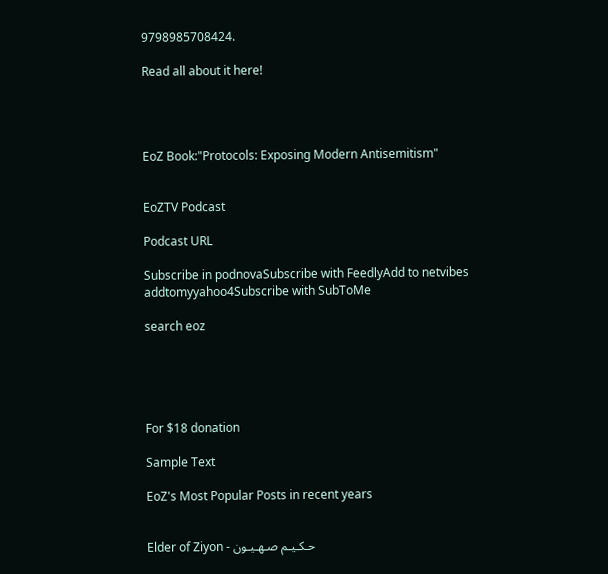9798985708424.

Read all about it here!




EoZ Book:"Protocols: Exposing Modern Antisemitism"


EoZTV Podcast

Podcast URL

Subscribe in podnovaSubscribe with FeedlyAdd to netvibes
addtomyyahoo4Subscribe with SubToMe

search eoz





For $18 donation

Sample Text

EoZ's Most Popular Posts in recent years


Elder of Ziyon - حـكـيـم صـهـيـون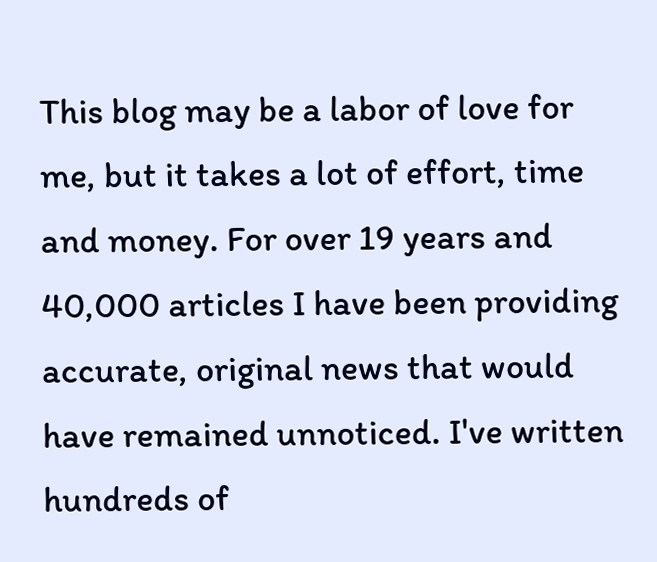This blog may be a labor of love for me, but it takes a lot of effort, time and money. For over 19 years and 40,000 articles I have been providing accurate, original news that would have remained unnoticed. I've written hundreds of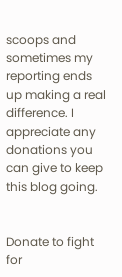scoops and sometimes my reporting ends up making a real difference. I appreciate any donations you can give to keep this blog going.


Donate to fight for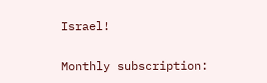Israel!

Monthly subscription: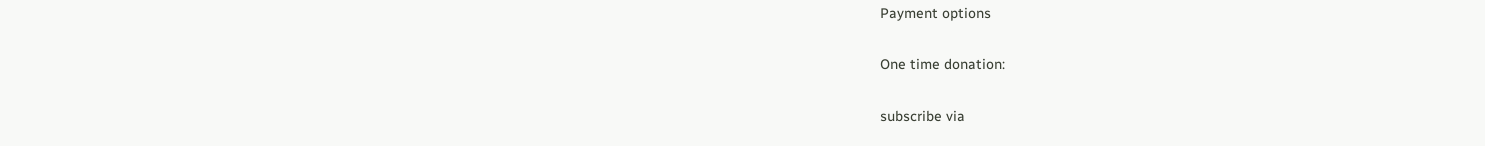Payment options

One time donation:

subscribe via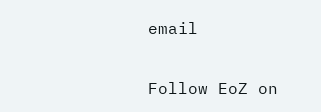email

Follow EoZ on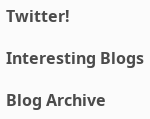Twitter!

Interesting Blogs

Blog Archive